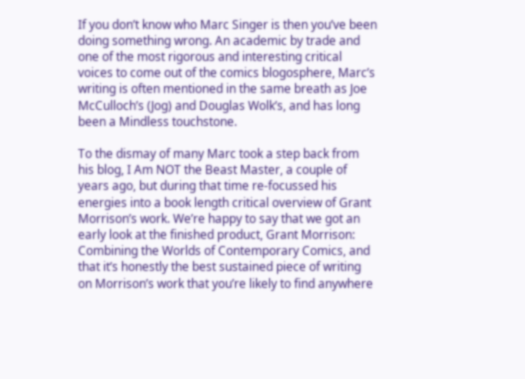If you don’t know who Marc Singer is then you’ve been doing something wrong. An academic by trade and one of the most rigorous and interesting critical voices to come out of the comics blogosphere, Marc’s writing is often mentioned in the same breath as Joe McCulloch’s (Jog) and Douglas Wolk’s, and has long been a Mindless touchstone.

To the dismay of many Marc took a step back from his blog, I Am NOT the Beast Master, a couple of years ago, but during that time re-focussed his energies into a book length critical overview of Grant Morrison’s work. We’re happy to say that we got an early look at the finished product, Grant Morrison: Combining the Worlds of Contemporary Comics, and that it’s honestly the best sustained piece of writing on Morrison’s work that you’re likely to find anywhere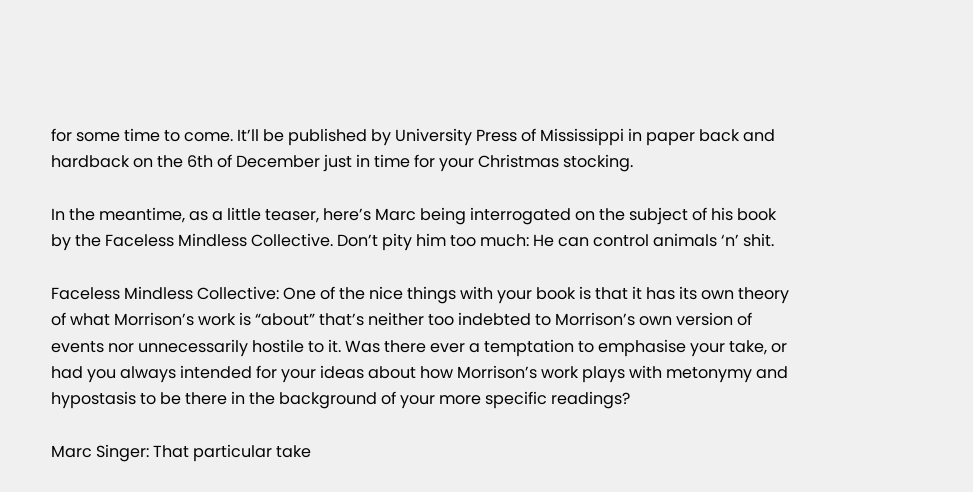for some time to come. It’ll be published by University Press of Mississippi in paper back and hardback on the 6th of December just in time for your Christmas stocking.

In the meantime, as a little teaser, here’s Marc being interrogated on the subject of his book by the Faceless Mindless Collective. Don’t pity him too much: He can control animals ‘n’ shit.

Faceless Mindless Collective: One of the nice things with your book is that it has its own theory of what Morrison’s work is “about” that’s neither too indebted to Morrison’s own version of events nor unnecessarily hostile to it. Was there ever a temptation to emphasise your take, or had you always intended for your ideas about how Morrison’s work plays with metonymy and hypostasis to be there in the background of your more specific readings?

Marc Singer: That particular take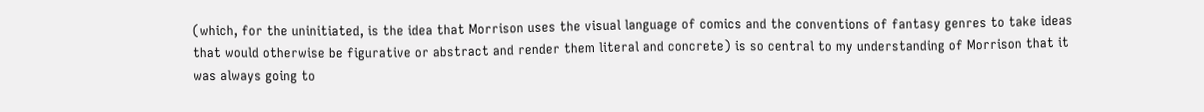(which, for the uninitiated, is the idea that Morrison uses the visual language of comics and the conventions of fantasy genres to take ideas that would otherwise be figurative or abstract and render them literal and concrete) is so central to my understanding of Morrison that it was always going to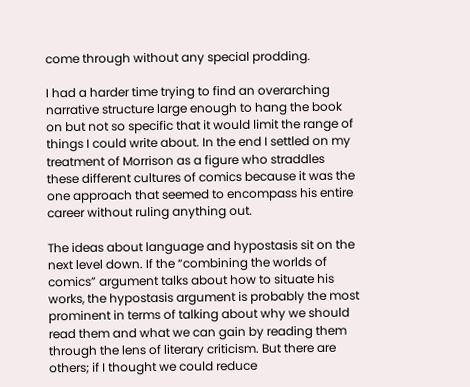come through without any special prodding.

I had a harder time trying to find an overarching narrative structure large enough to hang the book on but not so specific that it would limit the range of things I could write about. In the end I settled on my treatment of Morrison as a figure who straddles these different cultures of comics because it was the one approach that seemed to encompass his entire career without ruling anything out.

The ideas about language and hypostasis sit on the next level down. If the “combining the worlds of comics” argument talks about how to situate his works, the hypostasis argument is probably the most prominent in terms of talking about why we should read them and what we can gain by reading them through the lens of literary criticism. But there are others; if I thought we could reduce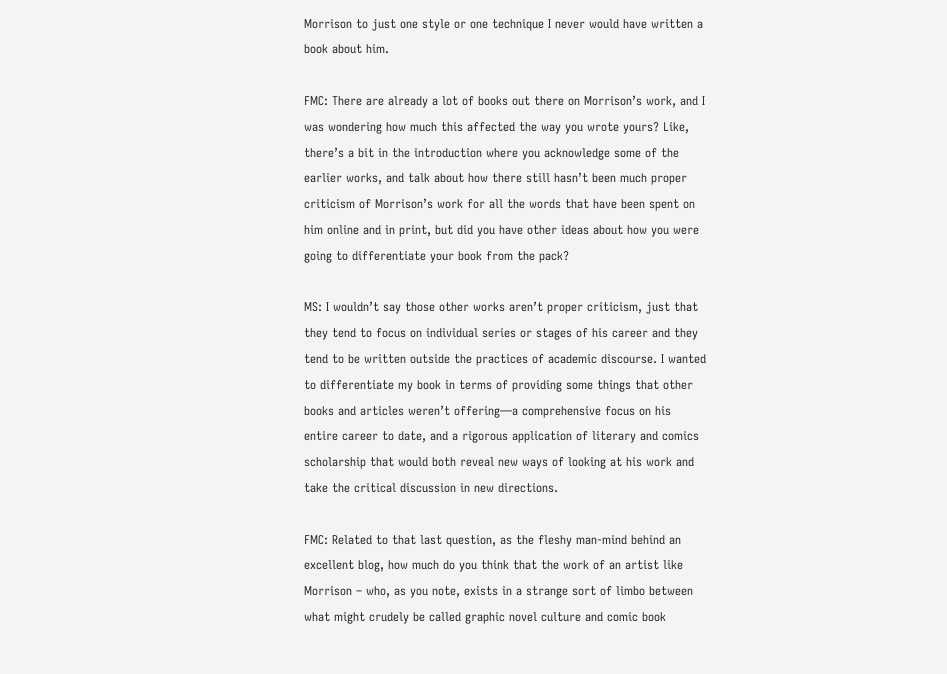Morrison to just one style or one technique I never would have written a book about him.

FMC: There are already a lot of books out there on Morrison’s work, and I was wondering how much this affected the way you wrote yours? Like, there’s a bit in the introduction where you acknowledge some of the earlier works, and talk about how there still hasn’t been much proper criticism of Morrison’s work for all the words that have been spent on him online and in print, but did you have other ideas about how you were going to differentiate your book from the pack?

MS: I wouldn’t say those other works aren’t proper criticism, just that they tend to focus on individual series or stages of his career and they tend to be written outside the practices of academic discourse. I wanted to differentiate my book in terms of providing some things that other books and articles weren’t offering—a comprehensive focus on his entire career to date, and a rigorous application of literary and comics scholarship that would both reveal new ways of looking at his work and take the critical discussion in new directions.

FMC: Related to that last question, as the fleshy man-mind behind an excellent blog, how much do you think that the work of an artist like Morrison – who, as you note, exists in a strange sort of limbo between what might crudely be called graphic novel culture and comic book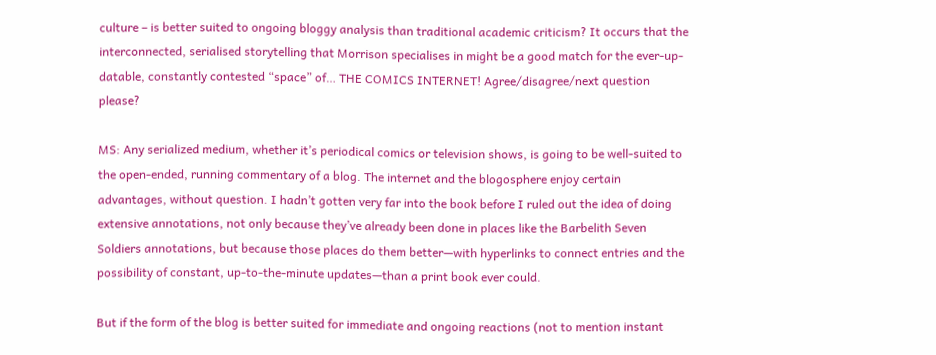culture – is better suited to ongoing bloggy analysis than traditional academic criticism? It occurs that the interconnected, serialised storytelling that Morrison specialises in might be a good match for the ever-up-datable, constantly contested “space” of… THE COMICS INTERNET! Agree/disagree/next question please?

MS: Any serialized medium, whether it’s periodical comics or television shows, is going to be well-suited to the open-ended, running commentary of a blog. The internet and the blogosphere enjoy certain advantages, without question. I hadn’t gotten very far into the book before I ruled out the idea of doing extensive annotations, not only because they’ve already been done in places like the Barbelith Seven Soldiers annotations, but because those places do them better—with hyperlinks to connect entries and the possibility of constant, up-to-the-minute updates—than a print book ever could.

But if the form of the blog is better suited for immediate and ongoing reactions (not to mention instant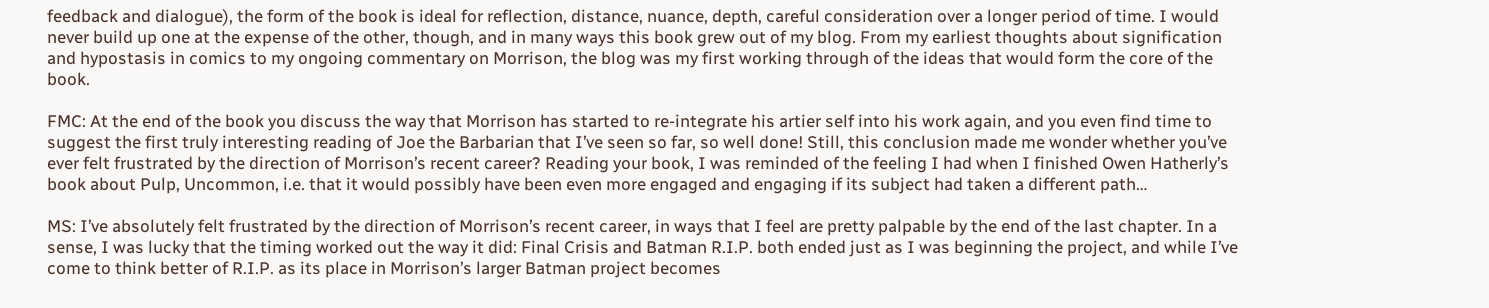feedback and dialogue), the form of the book is ideal for reflection, distance, nuance, depth, careful consideration over a longer period of time. I would never build up one at the expense of the other, though, and in many ways this book grew out of my blog. From my earliest thoughts about signification and hypostasis in comics to my ongoing commentary on Morrison, the blog was my first working through of the ideas that would form the core of the book.

FMC: At the end of the book you discuss the way that Morrison has started to re-integrate his artier self into his work again, and you even find time to suggest the first truly interesting reading of Joe the Barbarian that I’ve seen so far, so well done! Still, this conclusion made me wonder whether you’ve ever felt frustrated by the direction of Morrison’s recent career? Reading your book, I was reminded of the feeling I had when I finished Owen Hatherly’s book about Pulp, Uncommon, i.e. that it would possibly have been even more engaged and engaging if its subject had taken a different path…

MS: I’ve absolutely felt frustrated by the direction of Morrison’s recent career, in ways that I feel are pretty palpable by the end of the last chapter. In a sense, I was lucky that the timing worked out the way it did: Final Crisis and Batman R.I.P. both ended just as I was beginning the project, and while I’ve come to think better of R.I.P. as its place in Morrison’s larger Batman project becomes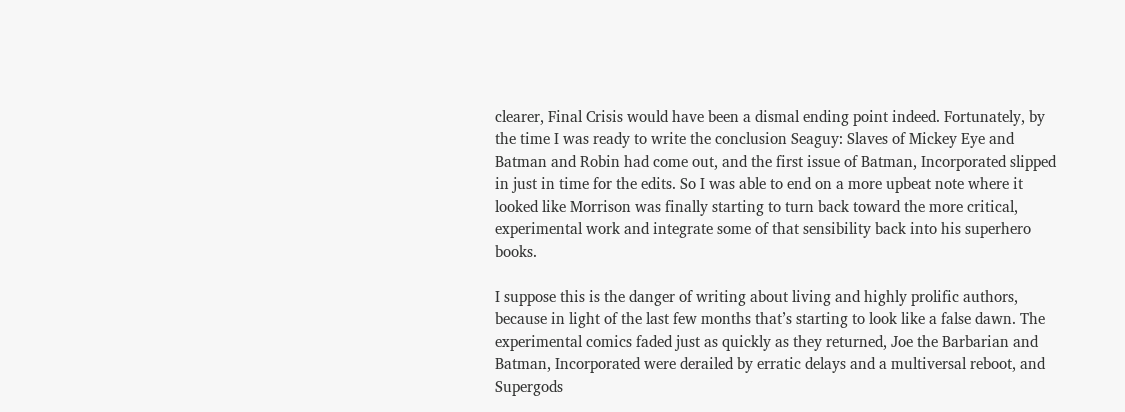clearer, Final Crisis would have been a dismal ending point indeed. Fortunately, by the time I was ready to write the conclusion Seaguy: Slaves of Mickey Eye and Batman and Robin had come out, and the first issue of Batman, Incorporated slipped in just in time for the edits. So I was able to end on a more upbeat note where it looked like Morrison was finally starting to turn back toward the more critical, experimental work and integrate some of that sensibility back into his superhero books.

I suppose this is the danger of writing about living and highly prolific authors, because in light of the last few months that’s starting to look like a false dawn. The experimental comics faded just as quickly as they returned, Joe the Barbarian and Batman, Incorporated were derailed by erratic delays and a multiversal reboot, and Supergods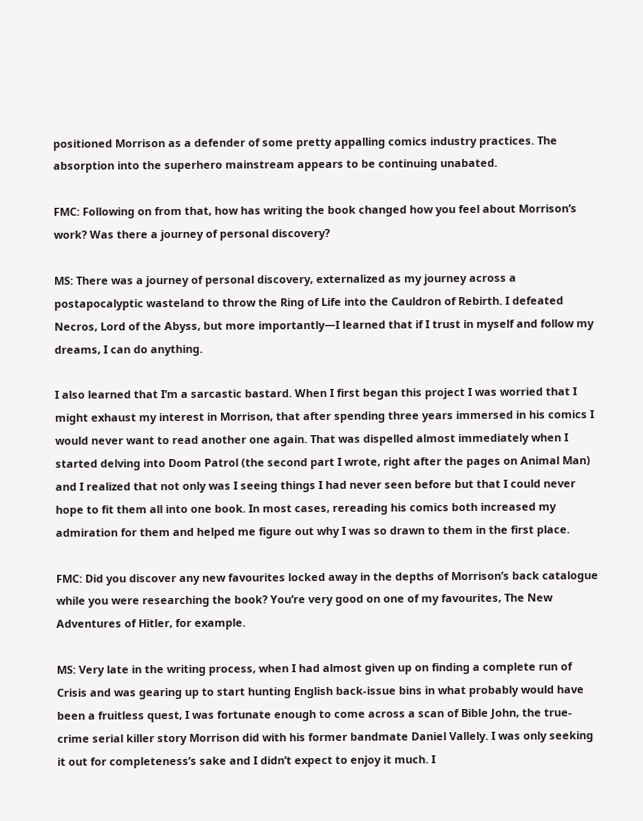positioned Morrison as a defender of some pretty appalling comics industry practices. The absorption into the superhero mainstream appears to be continuing unabated.

FMC: Following on from that, how has writing the book changed how you feel about Morrison’s work? Was there a journey of personal discovery?

MS: There was a journey of personal discovery, externalized as my journey across a postapocalyptic wasteland to throw the Ring of Life into the Cauldron of Rebirth. I defeated Necros, Lord of the Abyss, but more importantly—I learned that if I trust in myself and follow my dreams, I can do anything.

I also learned that I’m a sarcastic bastard. When I first began this project I was worried that I might exhaust my interest in Morrison, that after spending three years immersed in his comics I would never want to read another one again. That was dispelled almost immediately when I started delving into Doom Patrol (the second part I wrote, right after the pages on Animal Man) and I realized that not only was I seeing things I had never seen before but that I could never hope to fit them all into one book. In most cases, rereading his comics both increased my admiration for them and helped me figure out why I was so drawn to them in the first place.

FMC: Did you discover any new favourites locked away in the depths of Morrison’s back catalogue while you were researching the book? You’re very good on one of my favourites, The New Adventures of Hitler, for example.

MS: Very late in the writing process, when I had almost given up on finding a complete run of Crisis and was gearing up to start hunting English back-issue bins in what probably would have been a fruitless quest, I was fortunate enough to come across a scan of Bible John, the true-crime serial killer story Morrison did with his former bandmate Daniel Vallely. I was only seeking it out for completeness’s sake and I didn’t expect to enjoy it much. I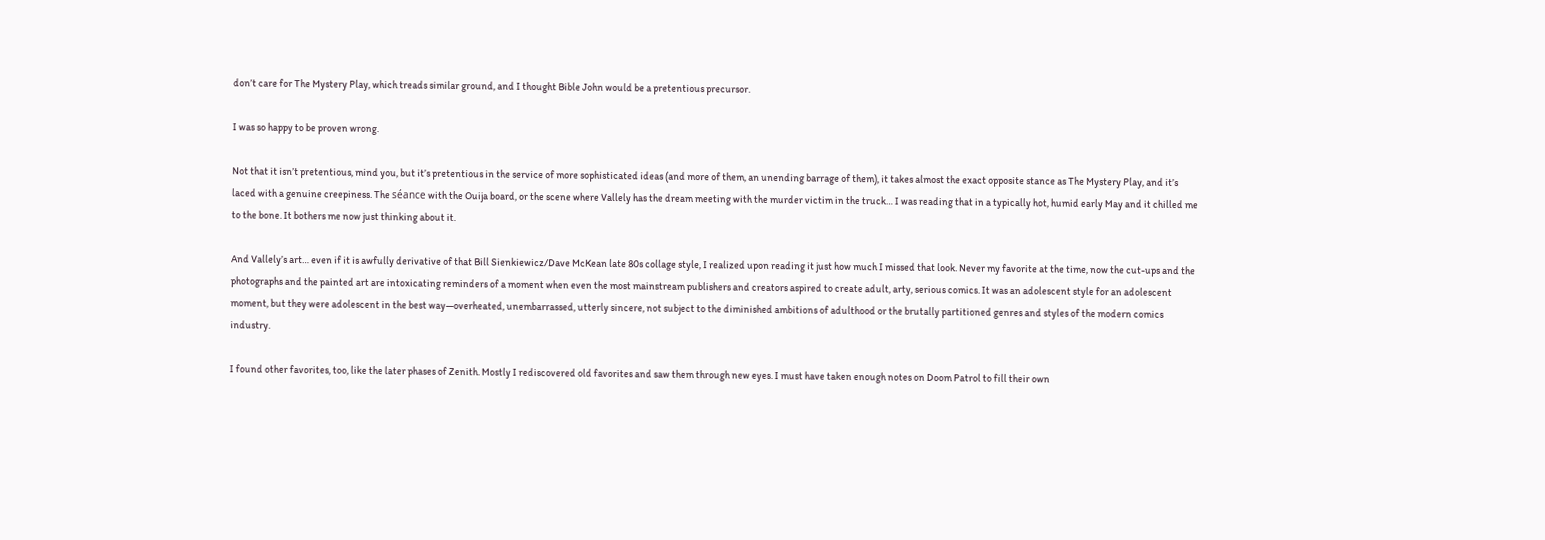don’t care for The Mystery Play, which treads similar ground, and I thought Bible John would be a pretentious precursor.

I was so happy to be proven wrong.

Not that it isn’t pretentious, mind you, but it’s pretentious in the service of more sophisticated ideas (and more of them, an unending barrage of them), it takes almost the exact opposite stance as The Mystery Play, and it’s laced with a genuine creepiness. The séance with the Ouija board, or the scene where Vallely has the dream meeting with the murder victim in the truck… I was reading that in a typically hot, humid early May and it chilled me to the bone. It bothers me now just thinking about it.

And Vallely’s art… even if it is awfully derivative of that Bill Sienkiewicz/Dave McKean late 80s collage style, I realized upon reading it just how much I missed that look. Never my favorite at the time, now the cut-ups and the photographs and the painted art are intoxicating reminders of a moment when even the most mainstream publishers and creators aspired to create adult, arty, serious comics. It was an adolescent style for an adolescent moment, but they were adolescent in the best way—overheated, unembarrassed, utterly sincere, not subject to the diminished ambitions of adulthood or the brutally partitioned genres and styles of the modern comics industry.

I found other favorites, too, like the later phases of Zenith. Mostly I rediscovered old favorites and saw them through new eyes. I must have taken enough notes on Doom Patrol to fill their own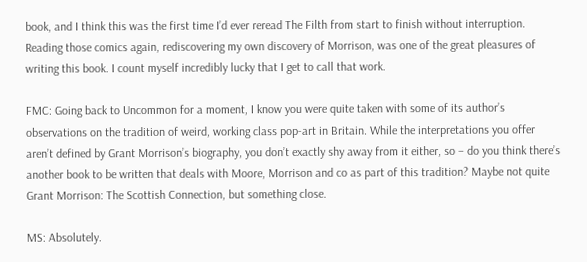book, and I think this was the first time I’d ever reread The Filth from start to finish without interruption. Reading those comics again, rediscovering my own discovery of Morrison, was one of the great pleasures of writing this book. I count myself incredibly lucky that I get to call that work.

FMC: Going back to Uncommon for a moment, I know you were quite taken with some of its author’s observations on the tradition of weird, working class pop-art in Britain. While the interpretations you offer aren’t defined by Grant Morrison’s biography, you don’t exactly shy away from it either, so – do you think there’s another book to be written that deals with Moore, Morrison and co as part of this tradition? Maybe not quite Grant Morrison: The Scottish Connection, but something close.

MS: Absolutely.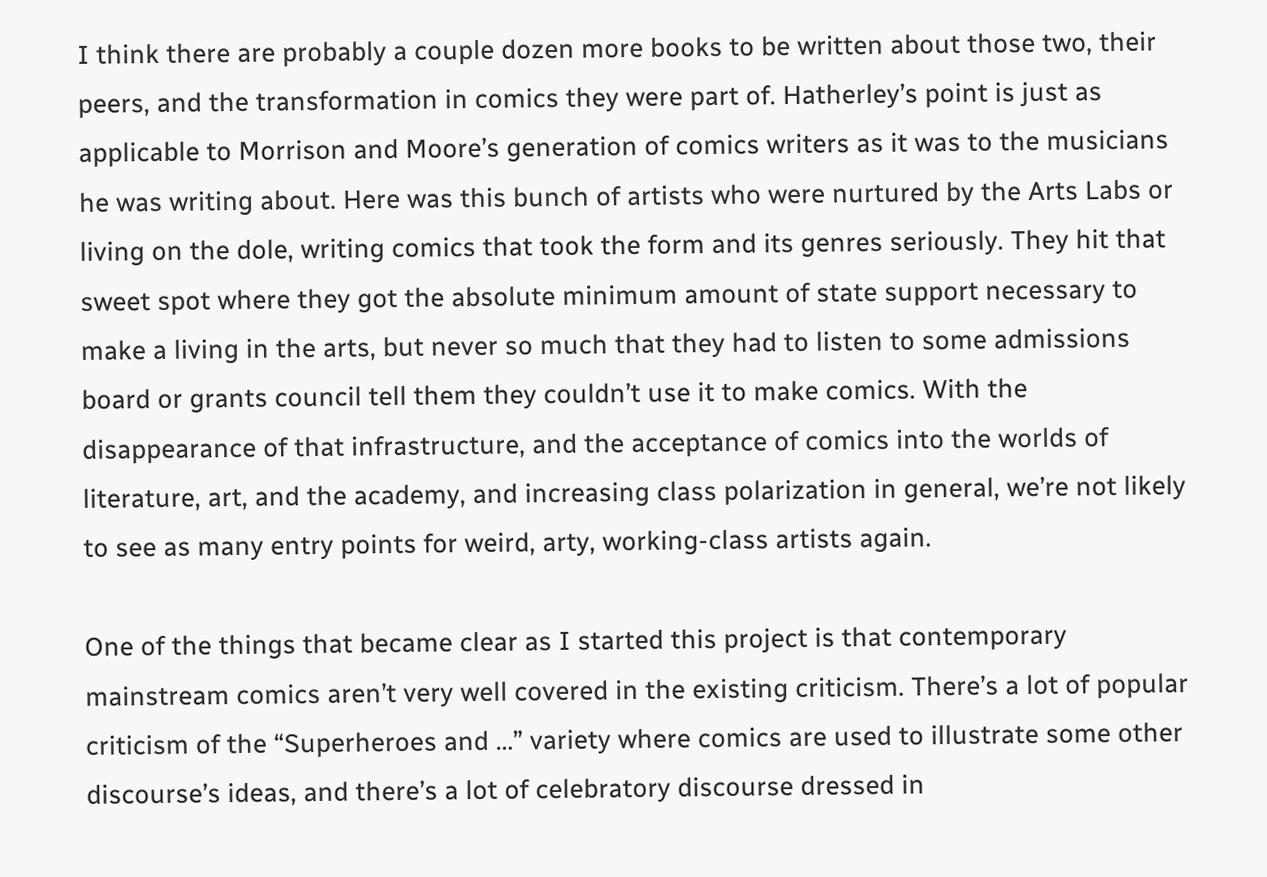I think there are probably a couple dozen more books to be written about those two, their peers, and the transformation in comics they were part of. Hatherley’s point is just as applicable to Morrison and Moore’s generation of comics writers as it was to the musicians he was writing about. Here was this bunch of artists who were nurtured by the Arts Labs or living on the dole, writing comics that took the form and its genres seriously. They hit that sweet spot where they got the absolute minimum amount of state support necessary to make a living in the arts, but never so much that they had to listen to some admissions board or grants council tell them they couldn’t use it to make comics. With the disappearance of that infrastructure, and the acceptance of comics into the worlds of literature, art, and the academy, and increasing class polarization in general, we’re not likely to see as many entry points for weird, arty, working-class artists again.

One of the things that became clear as I started this project is that contemporary mainstream comics aren’t very well covered in the existing criticism. There’s a lot of popular criticism of the “Superheroes and …” variety where comics are used to illustrate some other discourse’s ideas, and there’s a lot of celebratory discourse dressed in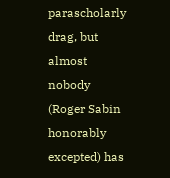parascholarly drag, but almost nobody (Roger Sabin honorably excepted) has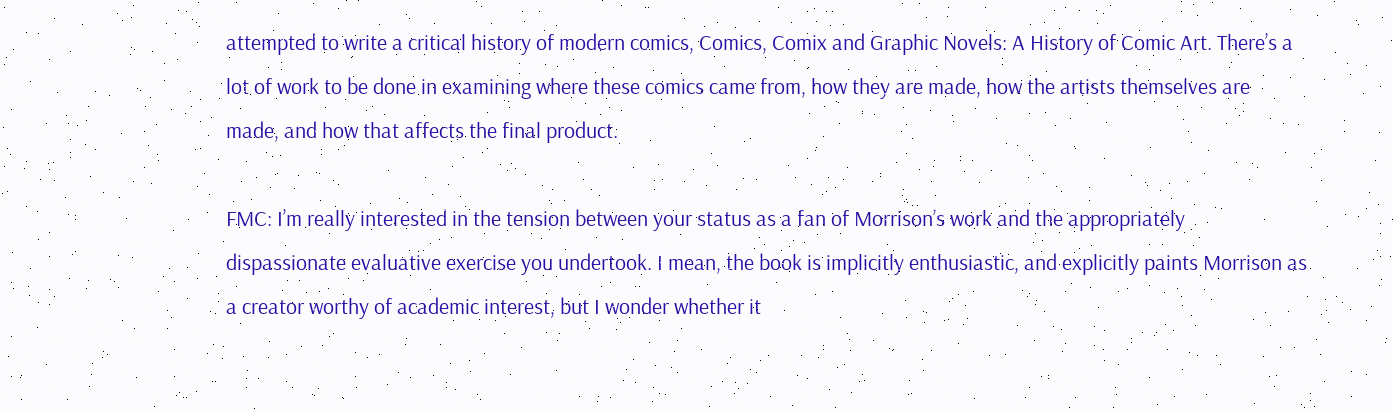attempted to write a critical history of modern comics, Comics, Comix and Graphic Novels: A History of Comic Art. There’s a lot of work to be done in examining where these comics came from, how they are made, how the artists themselves are made, and how that affects the final product.

FMC: I’m really interested in the tension between your status as a fan of Morrison’s work and the appropriately dispassionate evaluative exercise you undertook. I mean, the book is implicitly enthusiastic, and explicitly paints Morrison as a creator worthy of academic interest, but I wonder whether it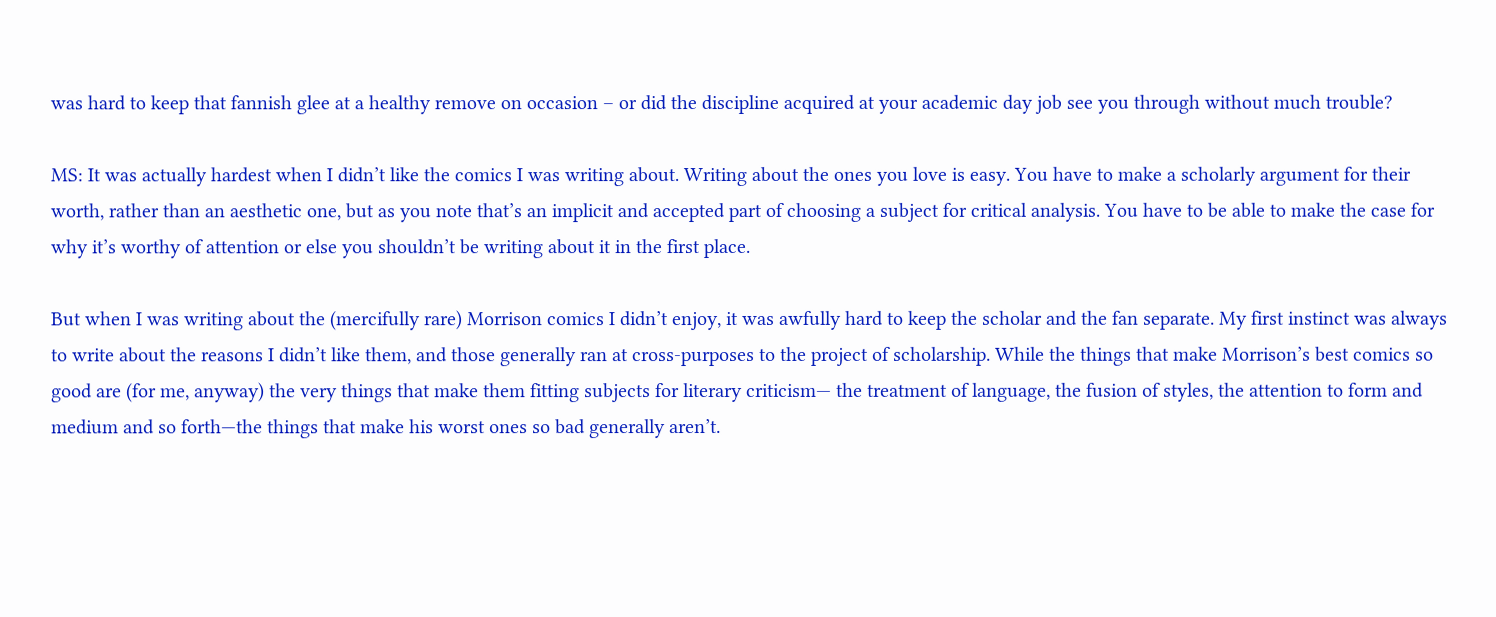was hard to keep that fannish glee at a healthy remove on occasion – or did the discipline acquired at your academic day job see you through without much trouble?

MS: It was actually hardest when I didn’t like the comics I was writing about. Writing about the ones you love is easy. You have to make a scholarly argument for their worth, rather than an aesthetic one, but as you note that’s an implicit and accepted part of choosing a subject for critical analysis. You have to be able to make the case for why it’s worthy of attention or else you shouldn’t be writing about it in the first place.

But when I was writing about the (mercifully rare) Morrison comics I didn’t enjoy, it was awfully hard to keep the scholar and the fan separate. My first instinct was always to write about the reasons I didn’t like them, and those generally ran at cross-purposes to the project of scholarship. While the things that make Morrison’s best comics so good are (for me, anyway) the very things that make them fitting subjects for literary criticism— the treatment of language, the fusion of styles, the attention to form and medium and so forth—the things that make his worst ones so bad generally aren’t.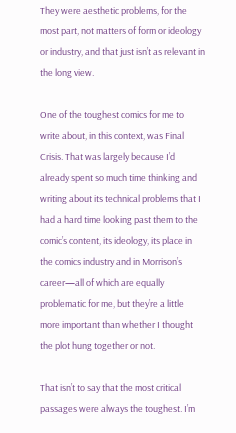They were aesthetic problems, for the most part, not matters of form or ideology or industry, and that just isn’t as relevant in the long view.

One of the toughest comics for me to write about, in this context, was Final Crisis. That was largely because I’d already spent so much time thinking and writing about its technical problems that I had a hard time looking past them to the comic’s content, its ideology, its place in the comics industry and in Morrison’s career—all of which are equally problematic for me, but they’re a little more important than whether I thought the plot hung together or not.

That isn’t to say that the most critical passages were always the toughest. I’m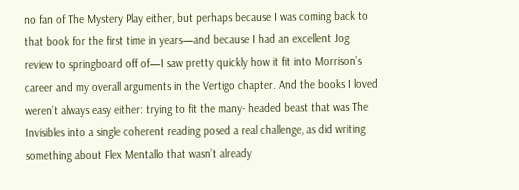no fan of The Mystery Play either, but perhaps because I was coming back to that book for the first time in years—and because I had an excellent Jog review to springboard off of—I saw pretty quickly how it fit into Morrison’s career and my overall arguments in the Vertigo chapter. And the books I loved weren’t always easy either: trying to fit the many- headed beast that was The Invisibles into a single coherent reading posed a real challenge, as did writing something about Flex Mentallo that wasn’t already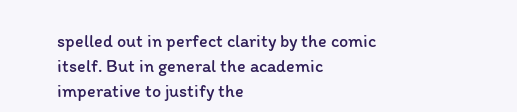spelled out in perfect clarity by the comic itself. But in general the academic imperative to justify the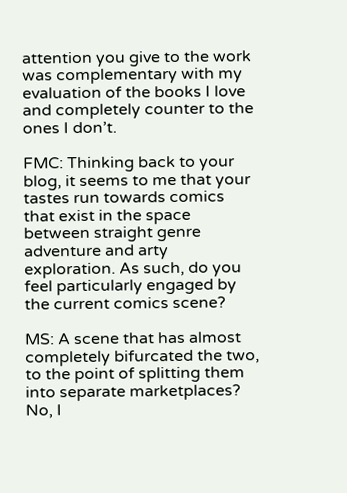attention you give to the work was complementary with my evaluation of the books I love and completely counter to the ones I don’t.

FMC: Thinking back to your blog, it seems to me that your tastes run towards comics that exist in the space between straight genre adventure and arty exploration. As such, do you feel particularly engaged by the current comics scene?

MS: A scene that has almost completely bifurcated the two, to the point of splitting them into separate marketplaces? No, I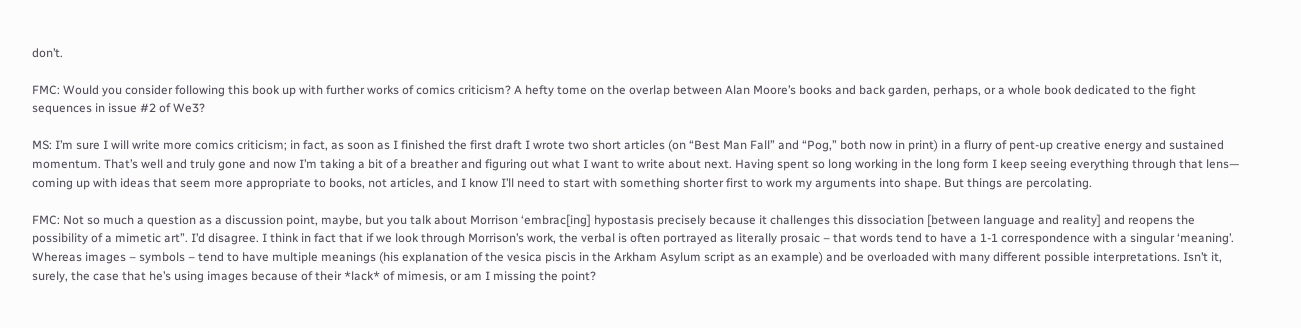don’t.

FMC: Would you consider following this book up with further works of comics criticism? A hefty tome on the overlap between Alan Moore’s books and back garden, perhaps, or a whole book dedicated to the fight sequences in issue #2 of We3?

MS: I’m sure I will write more comics criticism; in fact, as soon as I finished the first draft I wrote two short articles (on “Best Man Fall” and “Pog,” both now in print) in a flurry of pent-up creative energy and sustained momentum. That’s well and truly gone and now I’m taking a bit of a breather and figuring out what I want to write about next. Having spent so long working in the long form I keep seeing everything through that lens— coming up with ideas that seem more appropriate to books, not articles, and I know I’ll need to start with something shorter first to work my arguments into shape. But things are percolating.

FMC: Not so much a question as a discussion point, maybe, but you talk about Morrison ‘embrac[ing] hypostasis precisely because it challenges this dissociation [between language and reality] and reopens the possibility of a mimetic art”. I’d disagree. I think in fact that if we look through Morrison’s work, the verbal is often portrayed as literally prosaic – that words tend to have a 1-1 correspondence with a singular ‘meaning’. Whereas images – symbols – tend to have multiple meanings (his explanation of the vesica piscis in the Arkham Asylum script as an example) and be overloaded with many different possible interpretations. Isn’t it, surely, the case that he’s using images because of their *lack* of mimesis, or am I missing the point?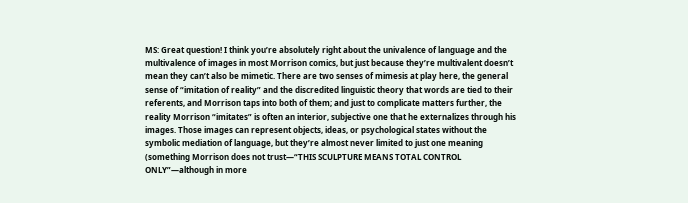MS: Great question! I think you’re absolutely right about the univalence of language and the multivalence of images in most Morrison comics, but just because they’re multivalent doesn’t mean they can’t also be mimetic. There are two senses of mimesis at play here, the general sense of “imitation of reality” and the discredited linguistic theory that words are tied to their referents, and Morrison taps into both of them; and just to complicate matters further, the reality Morrison “imitates” is often an interior, subjective one that he externalizes through his images. Those images can represent objects, ideas, or psychological states without the symbolic mediation of language, but they’re almost never limited to just one meaning (something Morrison does not trust—“THIS SCULPTURE MEANS TOTAL CONTROL ONLY”—although in more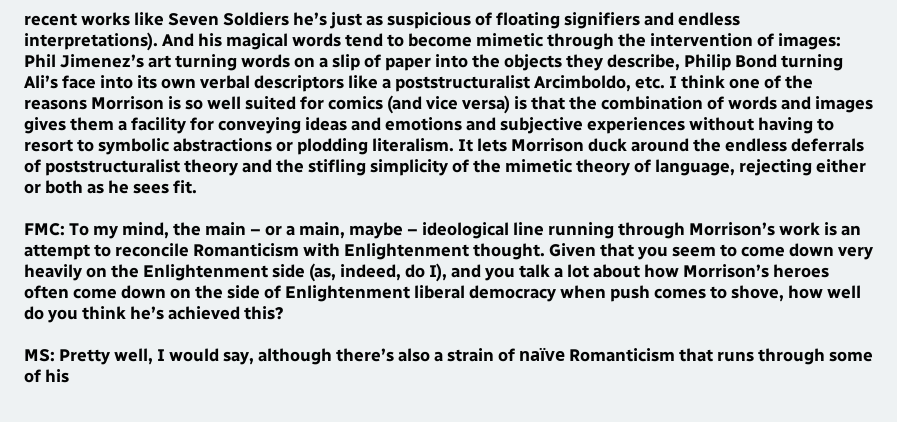recent works like Seven Soldiers he’s just as suspicious of floating signifiers and endless interpretations). And his magical words tend to become mimetic through the intervention of images: Phil Jimenez’s art turning words on a slip of paper into the objects they describe, Philip Bond turning Ali’s face into its own verbal descriptors like a poststructuralist Arcimboldo, etc. I think one of the reasons Morrison is so well suited for comics (and vice versa) is that the combination of words and images gives them a facility for conveying ideas and emotions and subjective experiences without having to resort to symbolic abstractions or plodding literalism. It lets Morrison duck around the endless deferrals of poststructuralist theory and the stifling simplicity of the mimetic theory of language, rejecting either or both as he sees fit.

FMC: To my mind, the main – or a main, maybe – ideological line running through Morrison’s work is an attempt to reconcile Romanticism with Enlightenment thought. Given that you seem to come down very heavily on the Enlightenment side (as, indeed, do I), and you talk a lot about how Morrison’s heroes often come down on the side of Enlightenment liberal democracy when push comes to shove, how well do you think he’s achieved this?

MS: Pretty well, I would say, although there’s also a strain of naïve Romanticism that runs through some of his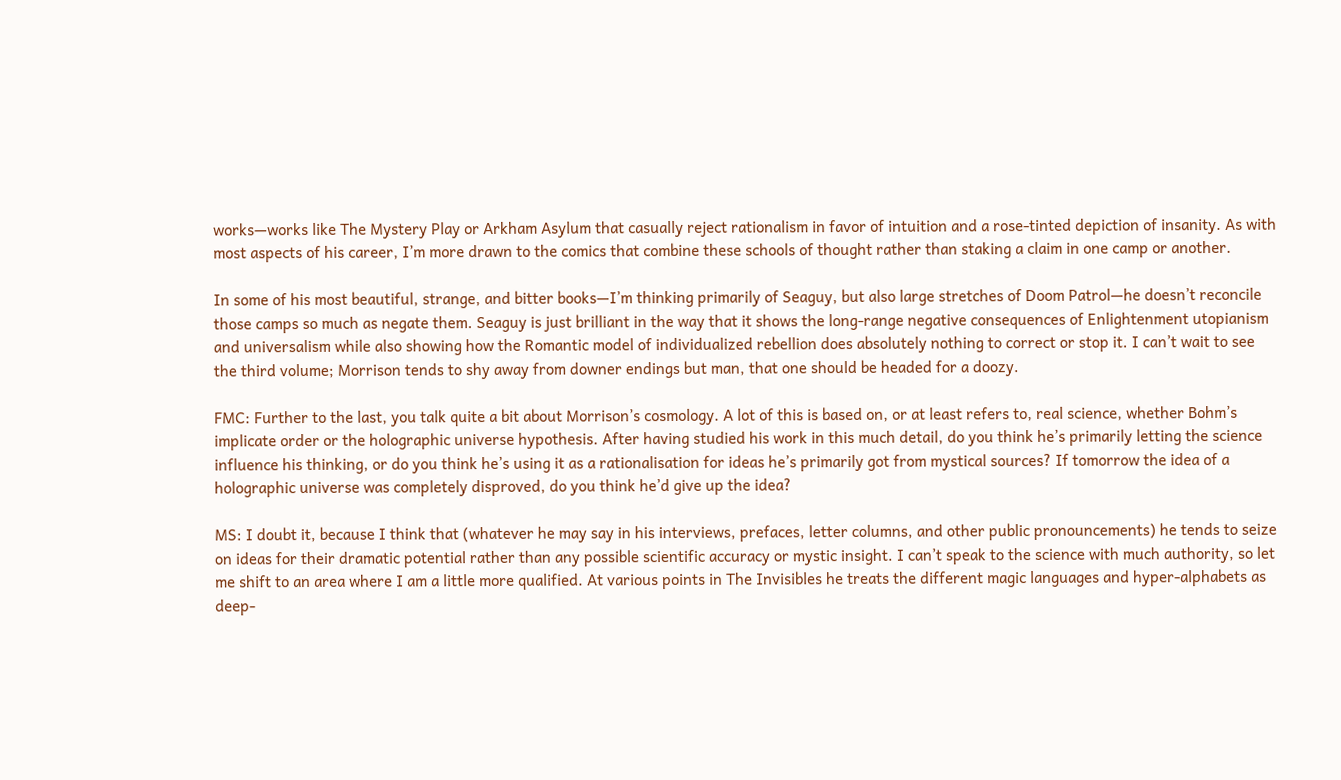works—works like The Mystery Play or Arkham Asylum that casually reject rationalism in favor of intuition and a rose-tinted depiction of insanity. As with most aspects of his career, I’m more drawn to the comics that combine these schools of thought rather than staking a claim in one camp or another.

In some of his most beautiful, strange, and bitter books—I’m thinking primarily of Seaguy, but also large stretches of Doom Patrol—he doesn’t reconcile those camps so much as negate them. Seaguy is just brilliant in the way that it shows the long-range negative consequences of Enlightenment utopianism and universalism while also showing how the Romantic model of individualized rebellion does absolutely nothing to correct or stop it. I can’t wait to see the third volume; Morrison tends to shy away from downer endings but man, that one should be headed for a doozy.

FMC: Further to the last, you talk quite a bit about Morrison’s cosmology. A lot of this is based on, or at least refers to, real science, whether Bohm’s implicate order or the holographic universe hypothesis. After having studied his work in this much detail, do you think he’s primarily letting the science influence his thinking, or do you think he’s using it as a rationalisation for ideas he’s primarily got from mystical sources? If tomorrow the idea of a holographic universe was completely disproved, do you think he’d give up the idea?

MS: I doubt it, because I think that (whatever he may say in his interviews, prefaces, letter columns, and other public pronouncements) he tends to seize on ideas for their dramatic potential rather than any possible scientific accuracy or mystic insight. I can’t speak to the science with much authority, so let me shift to an area where I am a little more qualified. At various points in The Invisibles he treats the different magic languages and hyper-alphabets as deep-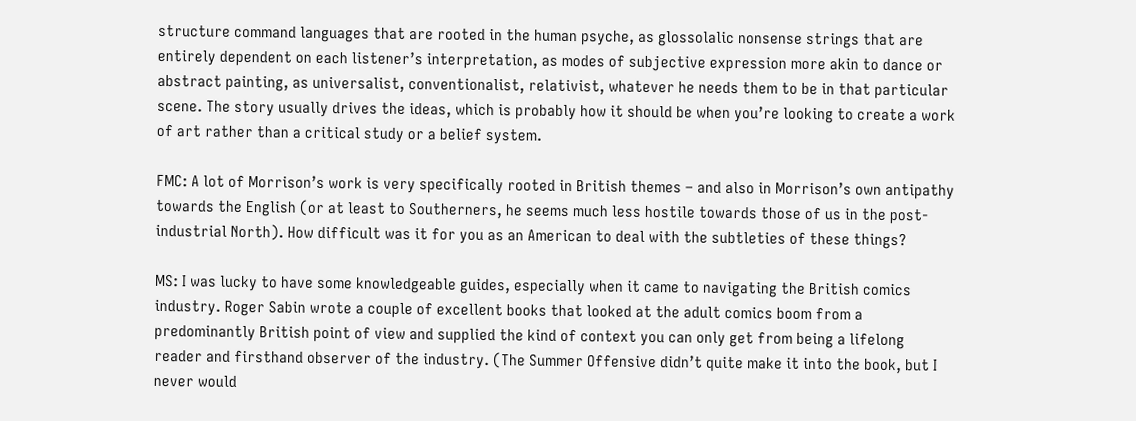structure command languages that are rooted in the human psyche, as glossolalic nonsense strings that are entirely dependent on each listener’s interpretation, as modes of subjective expression more akin to dance or abstract painting, as universalist, conventionalist, relativist, whatever he needs them to be in that particular scene. The story usually drives the ideas, which is probably how it should be when you’re looking to create a work of art rather than a critical study or a belief system.

FMC: A lot of Morrison’s work is very specifically rooted in British themes – and also in Morrison’s own antipathy towards the English (or at least to Southerners, he seems much less hostile towards those of us in the post-industrial North). How difficult was it for you as an American to deal with the subtleties of these things?

MS: I was lucky to have some knowledgeable guides, especially when it came to navigating the British comics industry. Roger Sabin wrote a couple of excellent books that looked at the adult comics boom from a predominantly British point of view and supplied the kind of context you can only get from being a lifelong reader and firsthand observer of the industry. (The Summer Offensive didn’t quite make it into the book, but I never would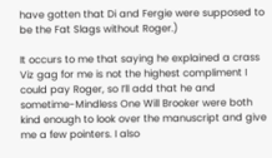have gotten that Di and Fergie were supposed to be the Fat Slags without Roger.)

It occurs to me that saying he explained a crass Viz gag for me is not the highest compliment I could pay Roger, so I’ll add that he and sometime-Mindless One Will Brooker were both kind enough to look over the manuscript and give me a few pointers. I also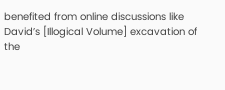benefited from online discussions like David’s [Illogical Volume] excavation of the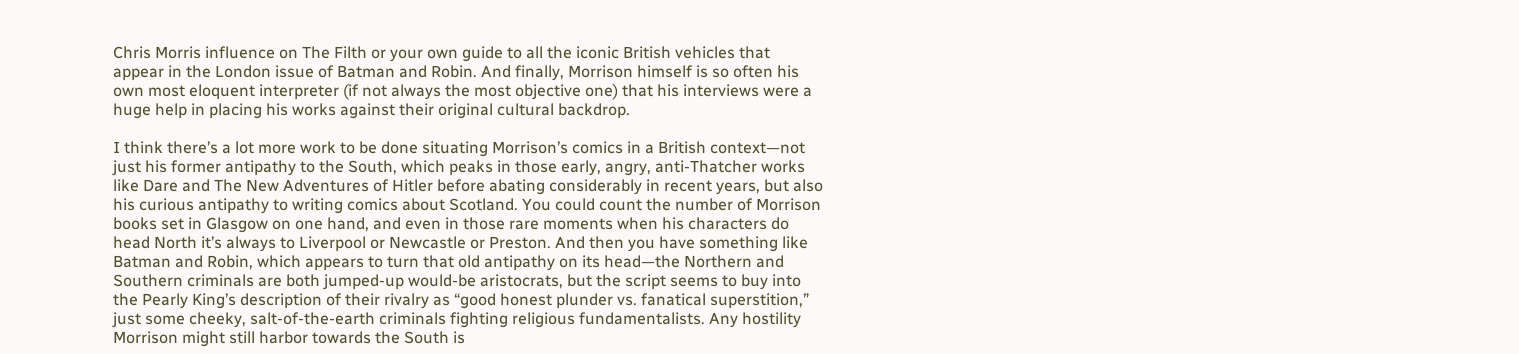Chris Morris influence on The Filth or your own guide to all the iconic British vehicles that appear in the London issue of Batman and Robin. And finally, Morrison himself is so often his own most eloquent interpreter (if not always the most objective one) that his interviews were a huge help in placing his works against their original cultural backdrop.

I think there’s a lot more work to be done situating Morrison’s comics in a British context—not just his former antipathy to the South, which peaks in those early, angry, anti-Thatcher works like Dare and The New Adventures of Hitler before abating considerably in recent years, but also his curious antipathy to writing comics about Scotland. You could count the number of Morrison books set in Glasgow on one hand, and even in those rare moments when his characters do head North it’s always to Liverpool or Newcastle or Preston. And then you have something like Batman and Robin, which appears to turn that old antipathy on its head—the Northern and Southern criminals are both jumped-up would-be aristocrats, but the script seems to buy into the Pearly King’s description of their rivalry as “good honest plunder vs. fanatical superstition,” just some cheeky, salt-of-the-earth criminals fighting religious fundamentalists. Any hostility Morrison might still harbor towards the South is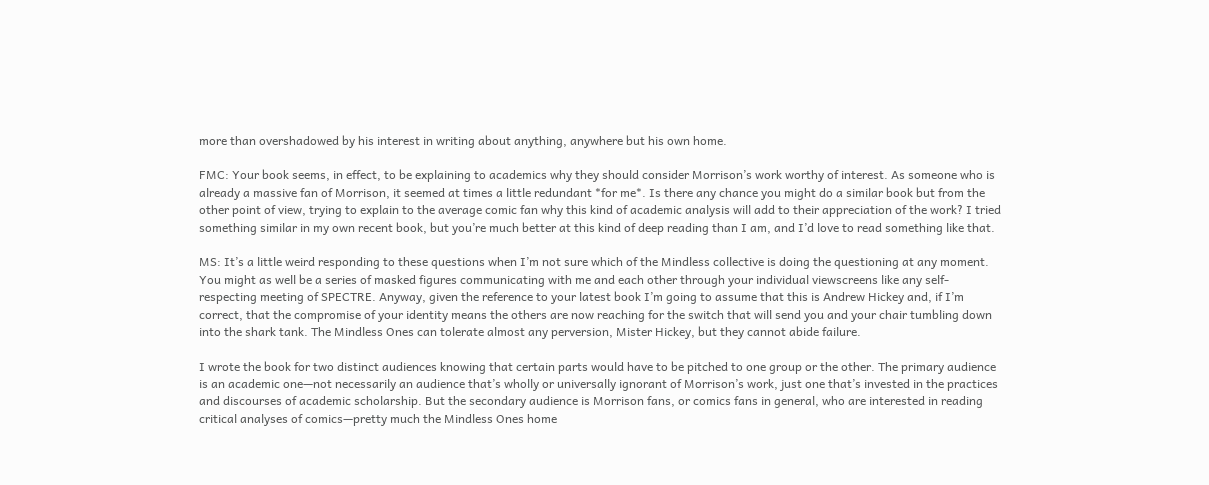more than overshadowed by his interest in writing about anything, anywhere but his own home.

FMC: Your book seems, in effect, to be explaining to academics why they should consider Morrison’s work worthy of interest. As someone who is already a massive fan of Morrison, it seemed at times a little redundant *for me*. Is there any chance you might do a similar book but from the other point of view, trying to explain to the average comic fan why this kind of academic analysis will add to their appreciation of the work? I tried something similar in my own recent book, but you’re much better at this kind of deep reading than I am, and I’d love to read something like that.

MS: It’s a little weird responding to these questions when I’m not sure which of the Mindless collective is doing the questioning at any moment. You might as well be a series of masked figures communicating with me and each other through your individual viewscreens like any self-respecting meeting of SPECTRE. Anyway, given the reference to your latest book I’m going to assume that this is Andrew Hickey and, if I’m correct, that the compromise of your identity means the others are now reaching for the switch that will send you and your chair tumbling down into the shark tank. The Mindless Ones can tolerate almost any perversion, Mister Hickey, but they cannot abide failure.

I wrote the book for two distinct audiences knowing that certain parts would have to be pitched to one group or the other. The primary audience is an academic one—not necessarily an audience that’s wholly or universally ignorant of Morrison’s work, just one that’s invested in the practices and discourses of academic scholarship. But the secondary audience is Morrison fans, or comics fans in general, who are interested in reading critical analyses of comics—pretty much the Mindless Ones home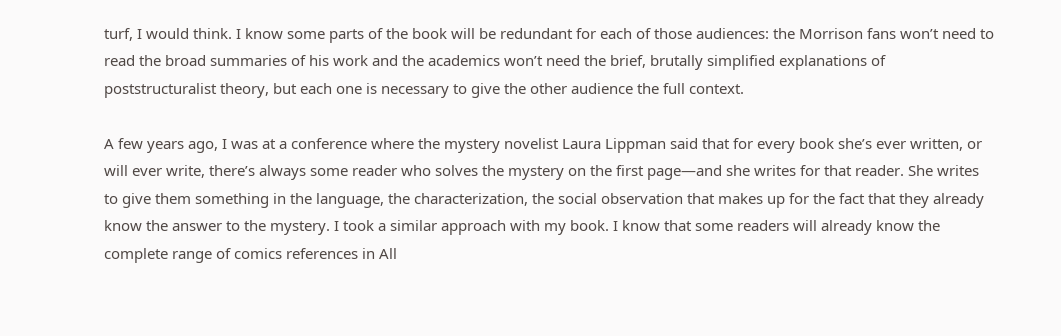turf, I would think. I know some parts of the book will be redundant for each of those audiences: the Morrison fans won’t need to read the broad summaries of his work and the academics won’t need the brief, brutally simplified explanations of poststructuralist theory, but each one is necessary to give the other audience the full context.

A few years ago, I was at a conference where the mystery novelist Laura Lippman said that for every book she’s ever written, or will ever write, there’s always some reader who solves the mystery on the first page—and she writes for that reader. She writes to give them something in the language, the characterization, the social observation that makes up for the fact that they already know the answer to the mystery. I took a similar approach with my book. I know that some readers will already know the complete range of comics references in All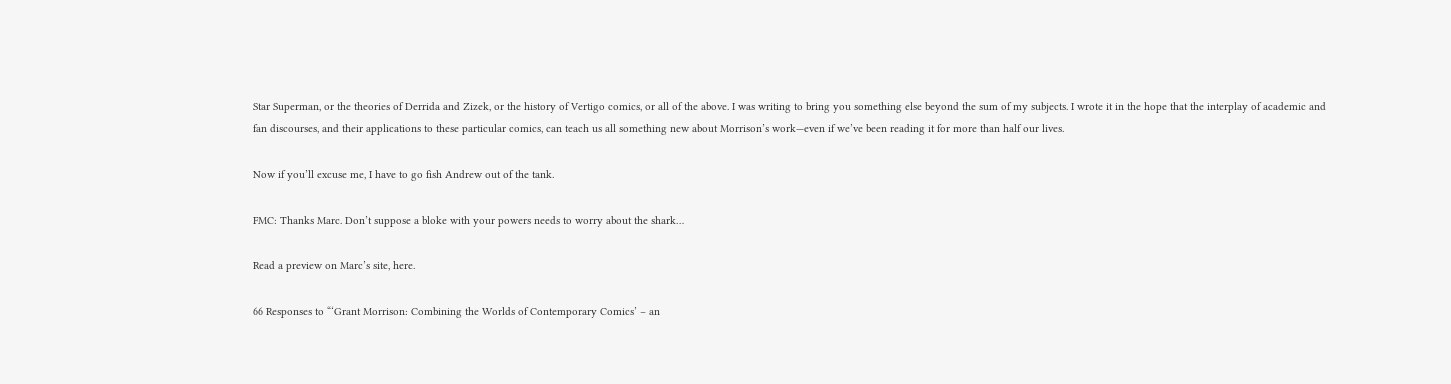Star Superman, or the theories of Derrida and Zizek, or the history of Vertigo comics, or all of the above. I was writing to bring you something else beyond the sum of my subjects. I wrote it in the hope that the interplay of academic and fan discourses, and their applications to these particular comics, can teach us all something new about Morrison’s work—even if we’ve been reading it for more than half our lives.

Now if you’ll excuse me, I have to go fish Andrew out of the tank.

FMC: Thanks Marc. Don’t suppose a bloke with your powers needs to worry about the shark…

Read a preview on Marc’s site, here.

66 Responses to “‘Grant Morrison: Combining the Worlds of Contemporary Comics’ – an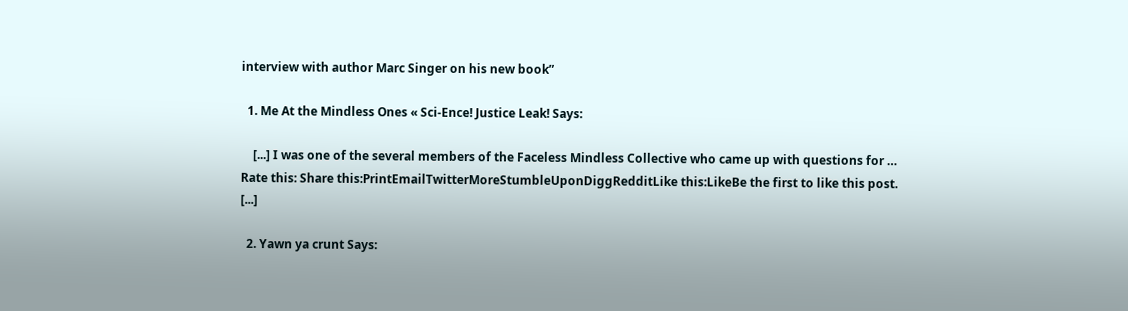interview with author Marc Singer on his new book”

  1. Me At the Mindless Ones « Sci-Ence! Justice Leak! Says:

    [...] I was one of the several members of the Faceless Mindless Collective who came up with questions for … Rate this: Share this:PrintEmailTwitterMoreStumbleUponDiggRedditLike this:LikeBe the first to like this post. [...]

  2. Yawn ya crunt Says: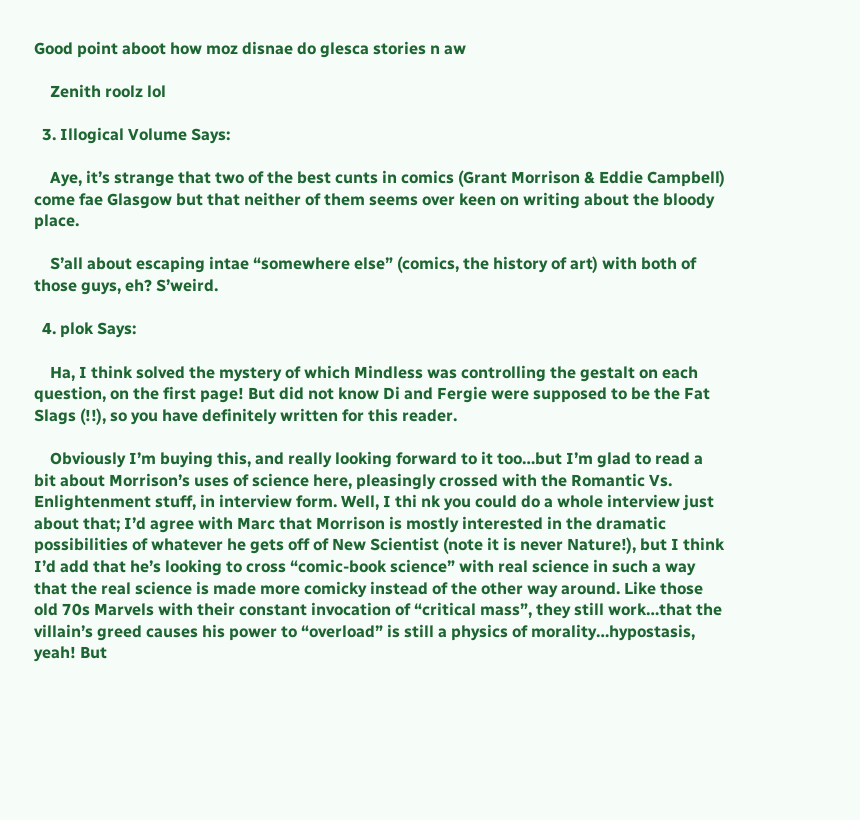Good point aboot how moz disnae do glesca stories n aw

    Zenith roolz lol

  3. Illogical Volume Says:

    Aye, it’s strange that two of the best cunts in comics (Grant Morrison & Eddie Campbell) come fae Glasgow but that neither of them seems over keen on writing about the bloody place.

    S’all about escaping intae “somewhere else” (comics, the history of art) with both of those guys, eh? S’weird.

  4. plok Says:

    Ha, I think solved the mystery of which Mindless was controlling the gestalt on each question, on the first page! But did not know Di and Fergie were supposed to be the Fat Slags (!!), so you have definitely written for this reader.

    Obviously I’m buying this, and really looking forward to it too…but I’m glad to read a bit about Morrison’s uses of science here, pleasingly crossed with the Romantic Vs. Enlightenment stuff, in interview form. Well, I thi nk you could do a whole interview just about that; I’d agree with Marc that Morrison is mostly interested in the dramatic possibilities of whatever he gets off of New Scientist (note it is never Nature!), but I think I’d add that he’s looking to cross “comic-book science” with real science in such a way that the real science is made more comicky instead of the other way around. Like those old 70s Marvels with their constant invocation of “critical mass”, they still work…that the villain’s greed causes his power to “overload” is still a physics of morality…hypostasis, yeah! But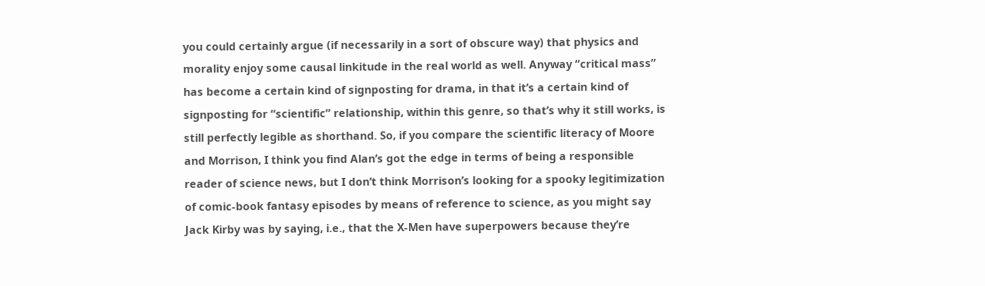you could certainly argue (if necessarily in a sort of obscure way) that physics and morality enjoy some causal linkitude in the real world as well. Anyway “critical mass” has become a certain kind of signposting for drama, in that it’s a certain kind of signposting for “scientific” relationship, within this genre, so that’s why it still works, is still perfectly legible as shorthand. So, if you compare the scientific literacy of Moore and Morrison, I think you find Alan’s got the edge in terms of being a responsible reader of science news, but I don’t think Morrison’s looking for a spooky legitimization of comic-book fantasy episodes by means of reference to science, as you might say Jack Kirby was by saying, i.e., that the X-Men have superpowers because they’re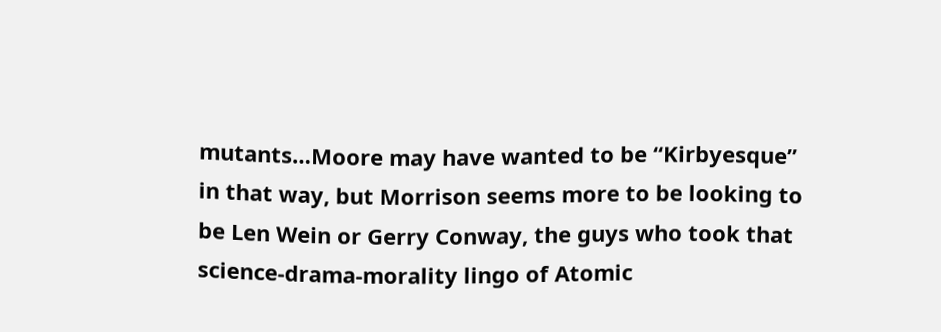mutants…Moore may have wanted to be “Kirbyesque” in that way, but Morrison seems more to be looking to be Len Wein or Gerry Conway, the guys who took that science-drama-morality lingo of Atomic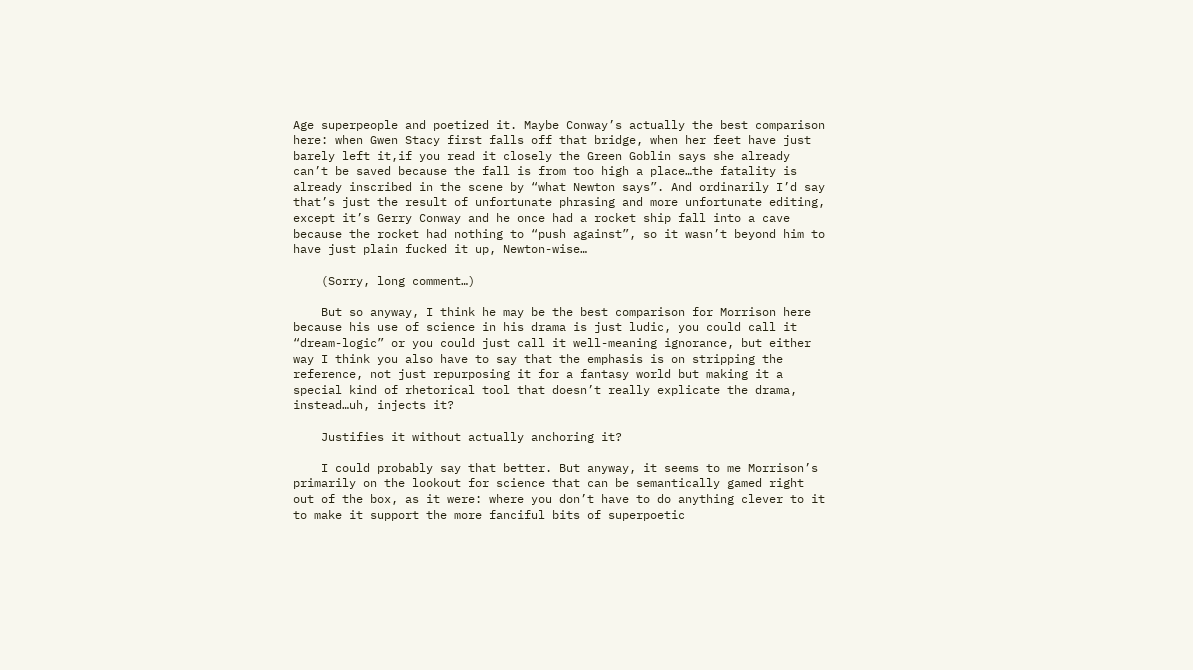Age superpeople and poetized it. Maybe Conway’s actually the best comparison here: when Gwen Stacy first falls off that bridge, when her feet have just barely left it,if you read it closely the Green Goblin says she already can’t be saved because the fall is from too high a place…the fatality is already inscribed in the scene by “what Newton says”. And ordinarily I’d say that’s just the result of unfortunate phrasing and more unfortunate editing, except it’s Gerry Conway and he once had a rocket ship fall into a cave because the rocket had nothing to “push against”, so it wasn’t beyond him to have just plain fucked it up, Newton-wise…

    (Sorry, long comment…)

    But so anyway, I think he may be the best comparison for Morrison here because his use of science in his drama is just ludic, you could call it “dream-logic” or you could just call it well-meaning ignorance, but either way I think you also have to say that the emphasis is on stripping the reference, not just repurposing it for a fantasy world but making it a special kind of rhetorical tool that doesn’t really explicate the drama, instead…uh, injects it?

    Justifies it without actually anchoring it?

    I could probably say that better. But anyway, it seems to me Morrison’s primarily on the lookout for science that can be semantically gamed right out of the box, as it were: where you don’t have to do anything clever to it to make it support the more fanciful bits of superpoetic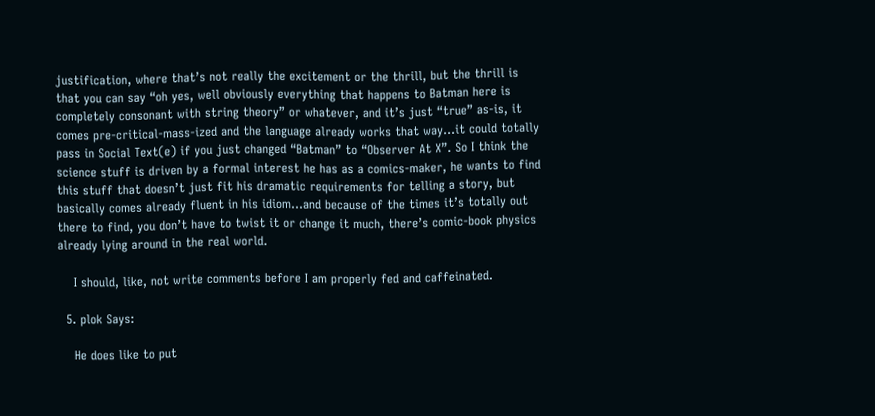justification, where that’s not really the excitement or the thrill, but the thrill is that you can say “oh yes, well obviously everything that happens to Batman here is completely consonant with string theory” or whatever, and it’s just “true” as-is, it comes pre-critical-mass-ized and the language already works that way…it could totally pass in Social Text(e) if you just changed “Batman” to “Observer At X”. So I think the science stuff is driven by a formal interest he has as a comics-maker, he wants to find this stuff that doesn’t just fit his dramatic requirements for telling a story, but basically comes already fluent in his idiom…and because of the times it’s totally out there to find, you don’t have to twist it or change it much, there’s comic-book physics already lying around in the real world.

    I should, like, not write comments before I am properly fed and caffeinated.

  5. plok Says:

    He does like to put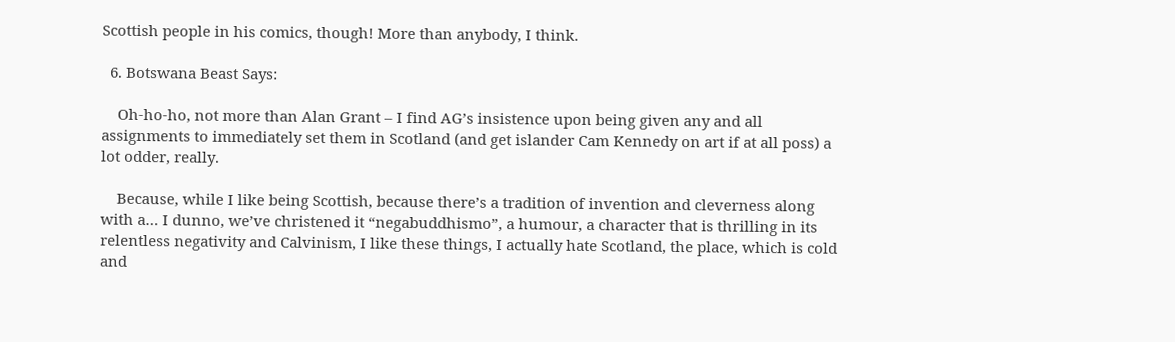Scottish people in his comics, though! More than anybody, I think.

  6. Botswana Beast Says:

    Oh-ho-ho, not more than Alan Grant – I find AG’s insistence upon being given any and all assignments to immediately set them in Scotland (and get islander Cam Kennedy on art if at all poss) a lot odder, really.

    Because, while I like being Scottish, because there’s a tradition of invention and cleverness along with a… I dunno, we’ve christened it “negabuddhismo”, a humour, a character that is thrilling in its relentless negativity and Calvinism, I like these things, I actually hate Scotland, the place, which is cold and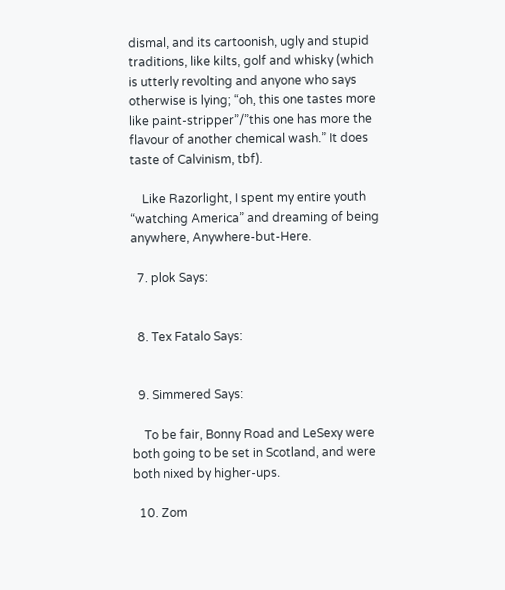dismal, and its cartoonish, ugly and stupid traditions, like kilts, golf and whisky (which is utterly revolting and anyone who says otherwise is lying; “oh, this one tastes more like paint-stripper”/”this one has more the flavour of another chemical wash.” It does taste of Calvinism, tbf).

    Like Razorlight, I spent my entire youth “watching America” and dreaming of being anywhere, Anywhere-but-Here.

  7. plok Says:


  8. Tex Fatalo Says:


  9. Simmered Says:

    To be fair, Bonny Road and LeSexy were both going to be set in Scotland, and were both nixed by higher-ups.

  10. Zom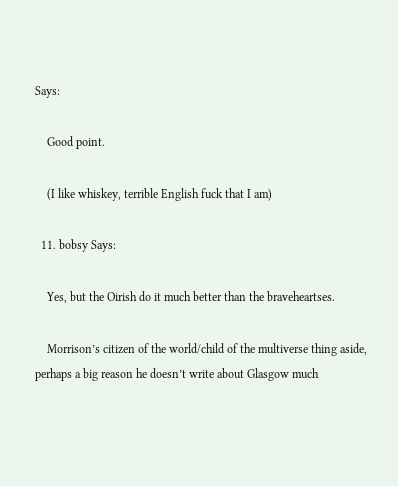Says:

    Good point.

    (I like whiskey, terrible English fuck that I am)

  11. bobsy Says:

    Yes, but the Oirish do it much better than the braveheartses.

    Morrison’s citizen of the world/child of the multiverse thing aside, perhaps a big reason he doesn’t write about Glasgow much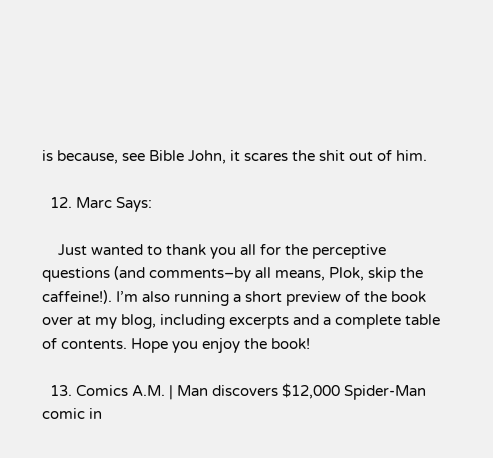is because, see Bible John, it scares the shit out of him.

  12. Marc Says:

    Just wanted to thank you all for the perceptive questions (and comments–by all means, Plok, skip the caffeine!). I’m also running a short preview of the book over at my blog, including excerpts and a complete table of contents. Hope you enjoy the book!

  13. Comics A.M. | Man discovers $12,000 Spider-Man comic in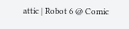attic | Robot 6 @ Comic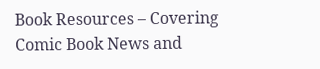Book Resources – Covering Comic Book News and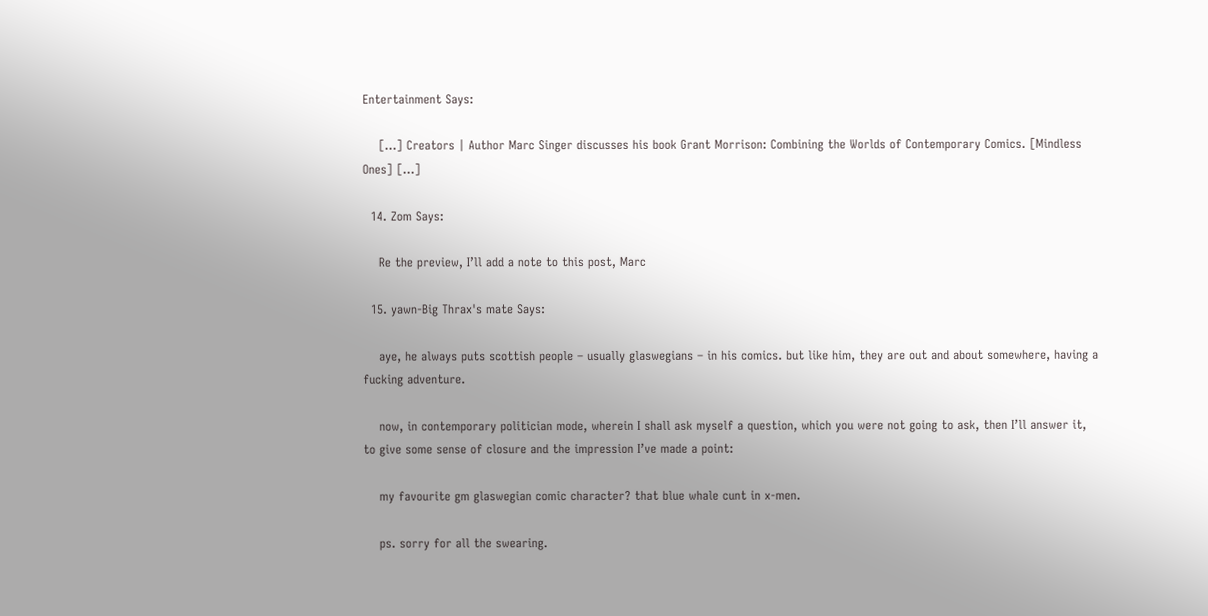Entertainment Says:

    [...] Creators | Author Marc Singer discusses his book Grant Morrison: Combining the Worlds of Contemporary Comics. [Mindless Ones] [...]

  14. Zom Says:

    Re the preview, I’ll add a note to this post, Marc

  15. yawn-Big Thrax's mate Says:

    aye, he always puts scottish people – usually glaswegians – in his comics. but like him, they are out and about somewhere, having a fucking adventure.

    now, in contemporary politician mode, wherein I shall ask myself a question, which you were not going to ask, then I’ll answer it, to give some sense of closure and the impression I’ve made a point:

    my favourite gm glaswegian comic character? that blue whale cunt in x-men.

    ps. sorry for all the swearing.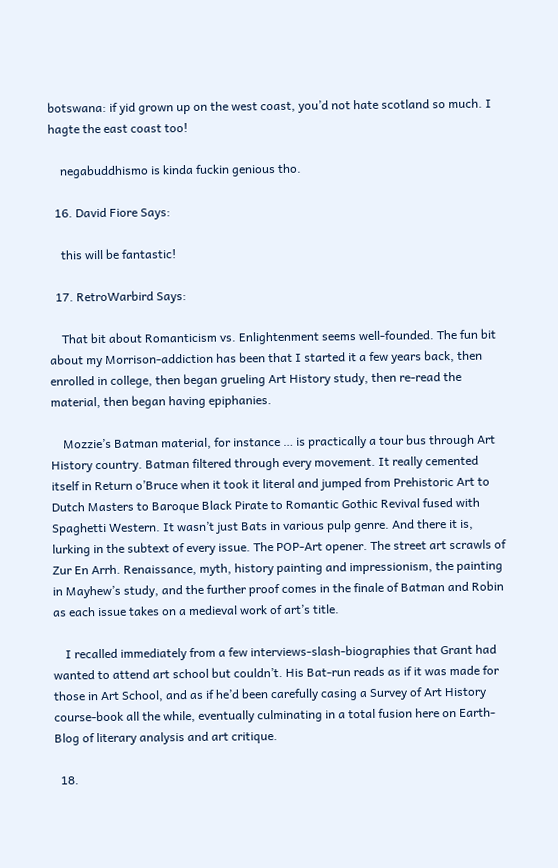botswana: if yid grown up on the west coast, you’d not hate scotland so much. I hagte the east coast too!

    negabuddhismo is kinda fuckin genious tho.

  16. David Fiore Says:

    this will be fantastic!

  17. RetroWarbird Says:

    That bit about Romanticism vs. Enlightenment seems well-founded. The fun bit about my Morrison-addiction has been that I started it a few years back, then enrolled in college, then began grueling Art History study, then re-read the material, then began having epiphanies.

    Mozzie’s Batman material, for instance … is practically a tour bus through Art History country. Batman filtered through every movement. It really cemented itself in Return o’Bruce when it took it literal and jumped from Prehistoric Art to Dutch Masters to Baroque Black Pirate to Romantic Gothic Revival fused with Spaghetti Western. It wasn’t just Bats in various pulp genre. And there it is, lurking in the subtext of every issue. The POP-Art opener. The street art scrawls of Zur En Arrh. Renaissance, myth, history painting and impressionism, the painting in Mayhew’s study, and the further proof comes in the finale of Batman and Robin as each issue takes on a medieval work of art’s title.

    I recalled immediately from a few interviews-slash-biographies that Grant had wanted to attend art school but couldn’t. His Bat-run reads as if it was made for those in Art School, and as if he’d been carefully casing a Survey of Art History course-book all the while, eventually culminating in a total fusion here on Earth-Blog of literary analysis and art critique.

  18.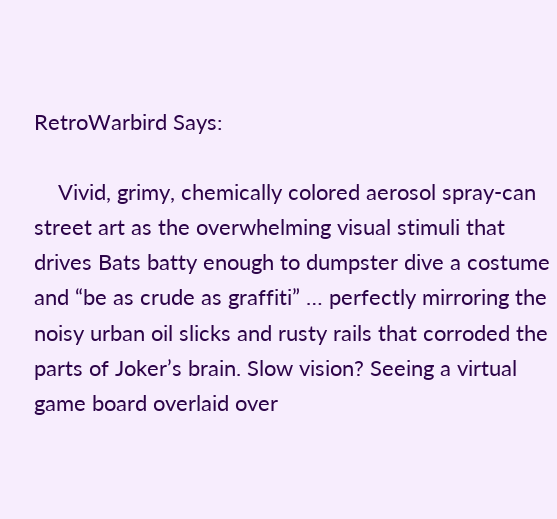RetroWarbird Says:

    Vivid, grimy, chemically colored aerosol spray-can street art as the overwhelming visual stimuli that drives Bats batty enough to dumpster dive a costume and “be as crude as graffiti” … perfectly mirroring the noisy urban oil slicks and rusty rails that corroded the parts of Joker’s brain. Slow vision? Seeing a virtual game board overlaid over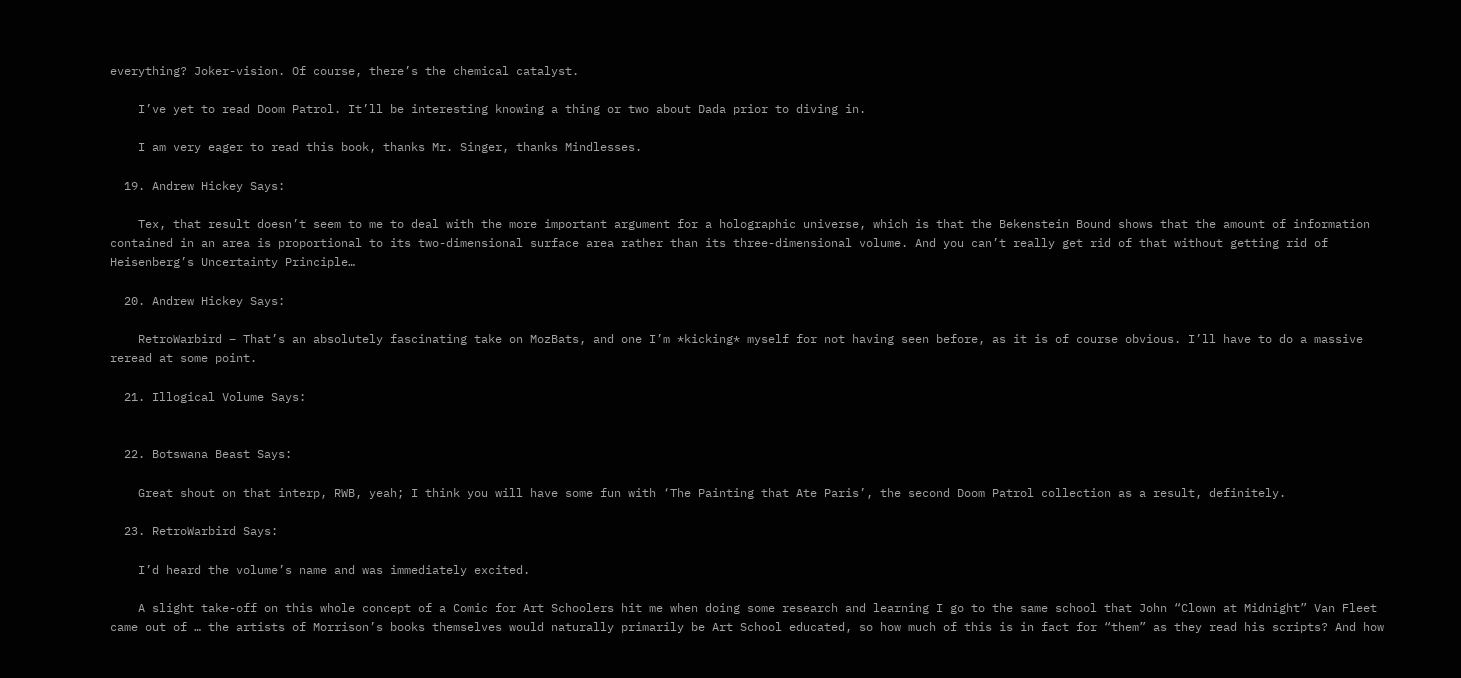everything? Joker-vision. Of course, there’s the chemical catalyst.

    I’ve yet to read Doom Patrol. It’ll be interesting knowing a thing or two about Dada prior to diving in.

    I am very eager to read this book, thanks Mr. Singer, thanks Mindlesses.

  19. Andrew Hickey Says:

    Tex, that result doesn’t seem to me to deal with the more important argument for a holographic universe, which is that the Bekenstein Bound shows that the amount of information contained in an area is proportional to its two-dimensional surface area rather than its three-dimensional volume. And you can’t really get rid of that without getting rid of Heisenberg’s Uncertainty Principle…

  20. Andrew Hickey Says:

    RetroWarbird – That’s an absolutely fascinating take on MozBats, and one I’m *kicking* myself for not having seen before, as it is of course obvious. I’ll have to do a massive reread at some point.

  21. Illogical Volume Says:


  22. Botswana Beast Says:

    Great shout on that interp, RWB, yeah; I think you will have some fun with ‘The Painting that Ate Paris’, the second Doom Patrol collection as a result, definitely.

  23. RetroWarbird Says:

    I’d heard the volume’s name and was immediately excited.

    A slight take-off on this whole concept of a Comic for Art Schoolers hit me when doing some research and learning I go to the same school that John “Clown at Midnight” Van Fleet came out of … the artists of Morrison’s books themselves would naturally primarily be Art School educated, so how much of this is in fact for “them” as they read his scripts? And how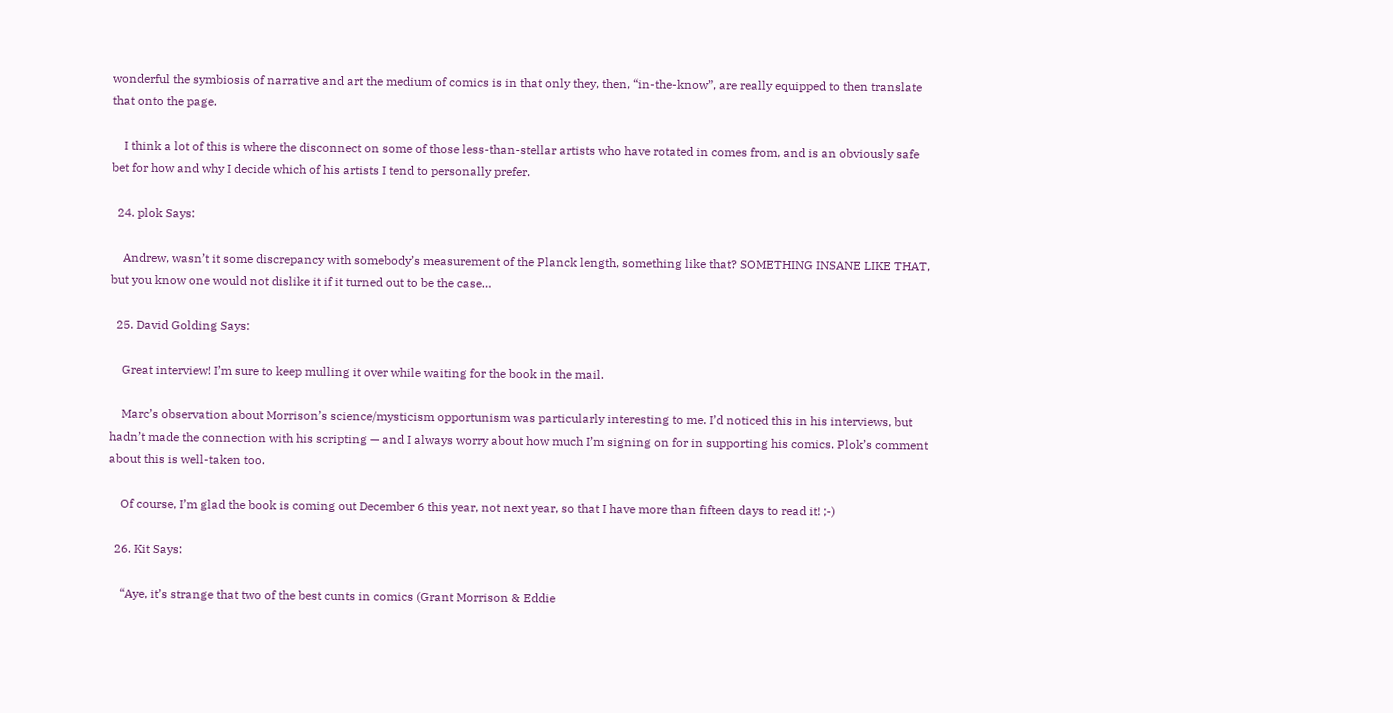wonderful the symbiosis of narrative and art the medium of comics is in that only they, then, “in-the-know”, are really equipped to then translate that onto the page.

    I think a lot of this is where the disconnect on some of those less-than-stellar artists who have rotated in comes from, and is an obviously safe bet for how and why I decide which of his artists I tend to personally prefer.

  24. plok Says:

    Andrew, wasn’t it some discrepancy with somebody’s measurement of the Planck length, something like that? SOMETHING INSANE LIKE THAT, but you know one would not dislike it if it turned out to be the case…

  25. David Golding Says:

    Great interview! I’m sure to keep mulling it over while waiting for the book in the mail.

    Marc’s observation about Morrison’s science/mysticism opportunism was particularly interesting to me. I’d noticed this in his interviews, but hadn’t made the connection with his scripting — and I always worry about how much I’m signing on for in supporting his comics. Plok’s comment about this is well-taken too.

    Of course, I’m glad the book is coming out December 6 this year, not next year, so that I have more than fifteen days to read it! ;-)

  26. Kit Says:

    “Aye, it’s strange that two of the best cunts in comics (Grant Morrison & Eddie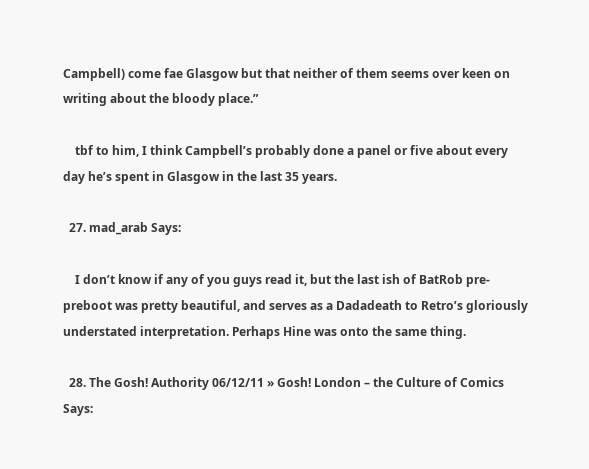Campbell) come fae Glasgow but that neither of them seems over keen on writing about the bloody place.”

    tbf to him, I think Campbell’s probably done a panel or five about every day he’s spent in Glasgow in the last 35 years.

  27. mad_arab Says:

    I don’t know if any of you guys read it, but the last ish of BatRob pre-preboot was pretty beautiful, and serves as a Dadadeath to Retro’s gloriously understated interpretation. Perhaps Hine was onto the same thing.

  28. The Gosh! Authority 06/12/11 » Gosh! London – the Culture of Comics Says: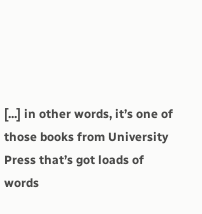[...] in other words, it’s one of those books from University Press that’s got loads of words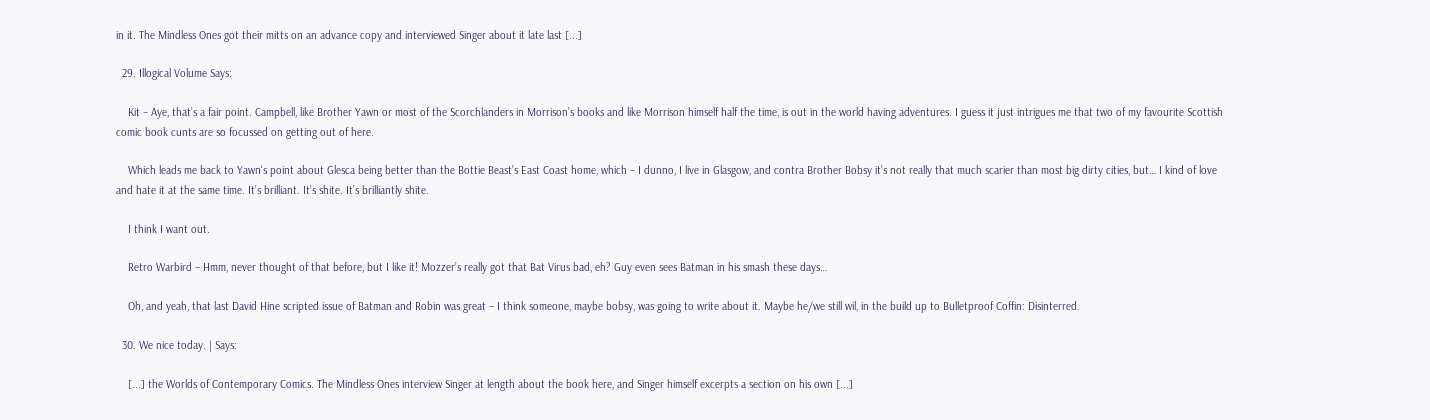in it. The Mindless Ones got their mitts on an advance copy and interviewed Singer about it late last [...]

  29. Illogical Volume Says:

    Kit – Aye, that’s a fair point. Campbell, like Brother Yawn or most of the Scorchlanders in Morrison’s books and like Morrison himself half the time, is out in the world having adventures. I guess it just intrigues me that two of my favourite Scottish comic book cunts are so focussed on getting out of here.

    Which leads me back to Yawn‘s point about Glesca being better than the Bottie Beast’s East Coast home, which – I dunno, I live in Glasgow, and contra Brother Bobsy it’s not really that much scarier than most big dirty cities, but… I kind of love and hate it at the same time. It’s brilliant. It’s shite. It’s brilliantly shite.

    I think I want out.

    Retro Warbird – Hmm, never thought of that before, but I like it! Mozzer’s really got that Bat Virus bad, eh? Guy even sees Batman in his smash these days…

    Oh, and yeah, that last David Hine scripted issue of Batman and Robin was great – I think someone, maybe bobsy, was going to write about it. Maybe he/we still wil, in the build up to Bulletproof Coffin: Disinterred.

  30. We nice today. | Says:

    [...] the Worlds of Contemporary Comics. The Mindless Ones interview Singer at length about the book here, and Singer himself excerpts a section on his own [...]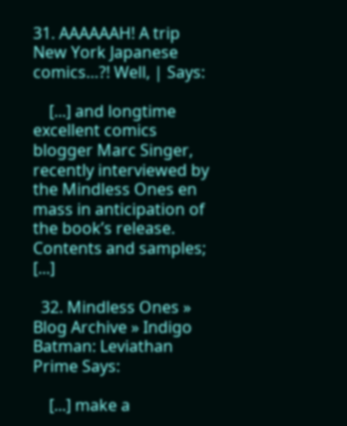31. AAAAAAH! A trip New York Japanese comics…?! Well, | Says:

    [...] and longtime excellent comics blogger Marc Singer, recently interviewed by the Mindless Ones en mass in anticipation of the book’s release. Contents and samples; [...]

  32. Mindless Ones » Blog Archive » Indigo Batman: Leviathan Prime Says:

    [...] make a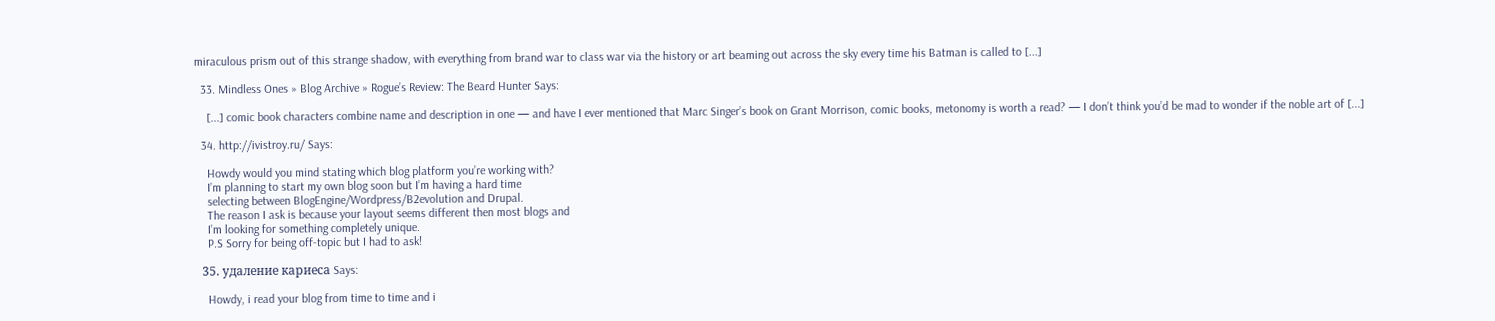miraculous prism out of this strange shadow, with everything from brand war to class war via the history or art beaming out across the sky every time his Batman is called to [...]

  33. Mindless Ones » Blog Archive » Rogue’s Review: The Beard Hunter Says:

    [...] comic book characters combine name and description in one — and have I ever mentioned that Marc Singer’s book on Grant Morrison, comic books, metonomy is worth a read? — I don’t think you’d be mad to wonder if the noble art of [...]

  34. http://ivistroy.ru/ Says:

    Howdy would you mind stating which blog platform you’re working with?
    I’m planning to start my own blog soon but I’m having a hard time
    selecting between BlogEngine/Wordpress/B2evolution and Drupal.
    The reason I ask is because your layout seems different then most blogs and
    I’m looking for something completely unique.
    P.S Sorry for being off-topic but I had to ask!

  35. удаление кариеса Says:

    Howdy, i read your blog from time to time and i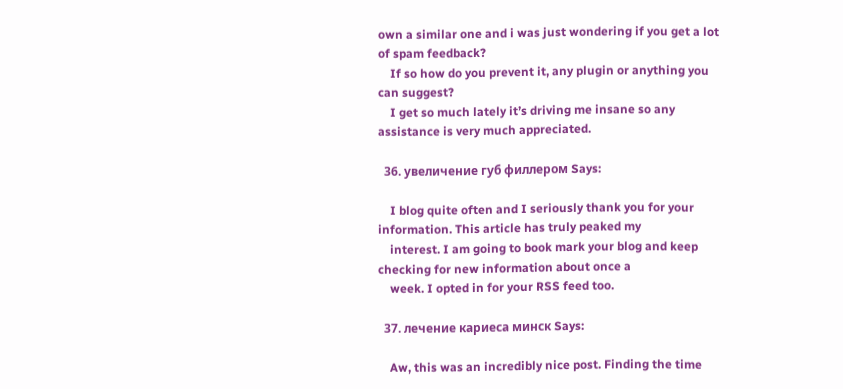own a similar one and i was just wondering if you get a lot of spam feedback?
    If so how do you prevent it, any plugin or anything you can suggest?
    I get so much lately it’s driving me insane so any assistance is very much appreciated.

  36. увеличение губ филлером Says:

    I blog quite often and I seriously thank you for your information. This article has truly peaked my
    interest. I am going to book mark your blog and keep checking for new information about once a
    week. I opted in for your RSS feed too.

  37. лечение кариеса минск Says:

    Aw, this was an incredibly nice post. Finding the time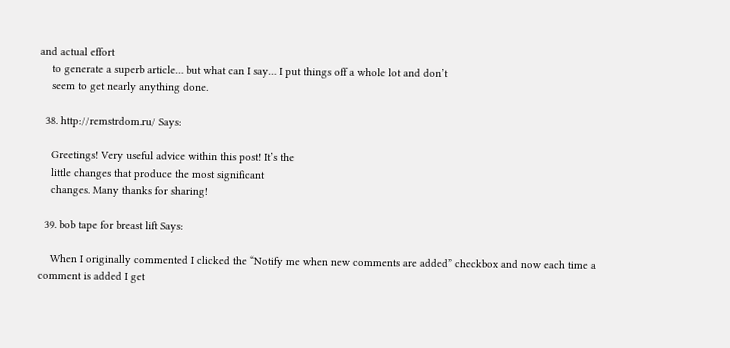and actual effort
    to generate a superb article… but what can I say… I put things off a whole lot and don’t
    seem to get nearly anything done.

  38. http://remstrdom.ru/ Says:

    Greetings! Very useful advice within this post! It’s the
    little changes that produce the most significant
    changes. Many thanks for sharing!

  39. bob tape for breast lift Says:

    When I originally commented I clicked the “Notify me when new comments are added” checkbox and now each time a comment is added I get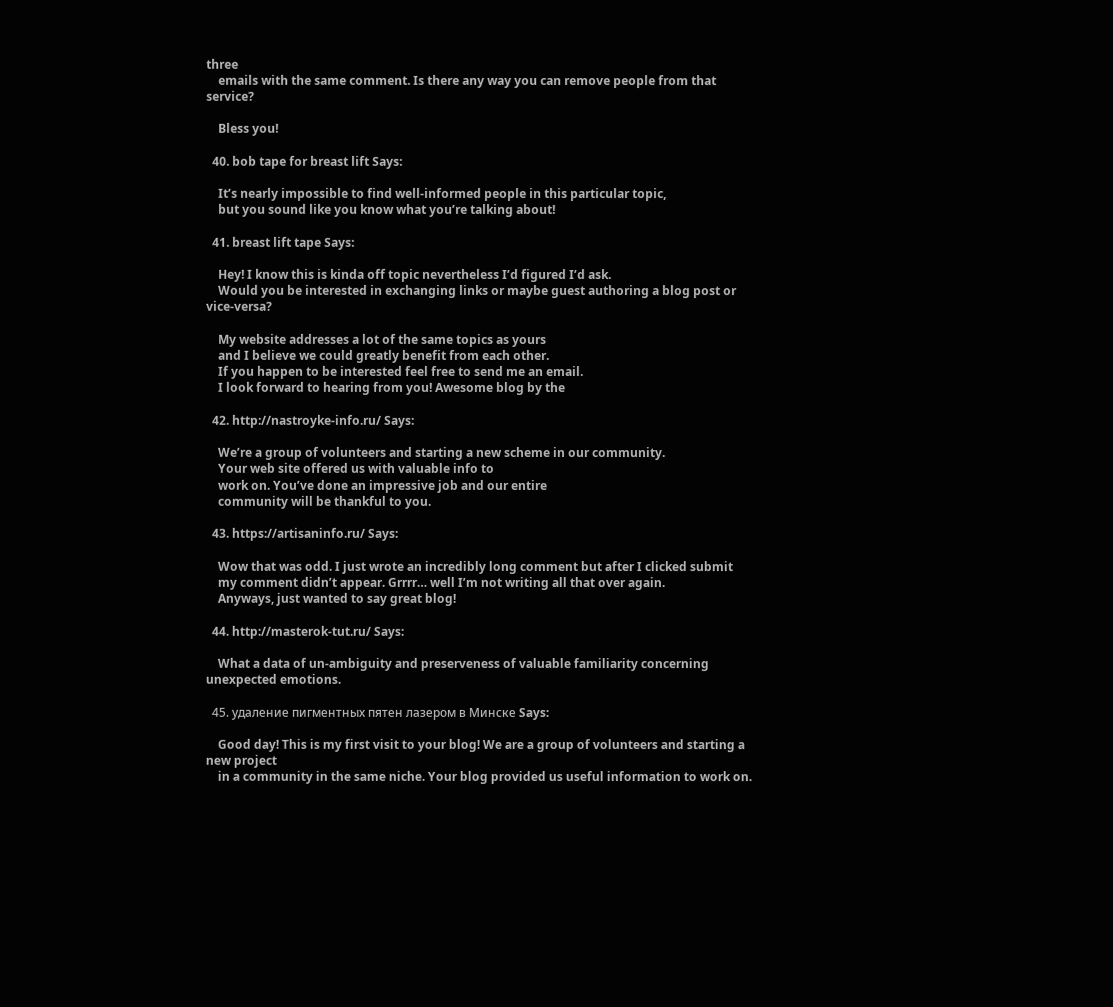three
    emails with the same comment. Is there any way you can remove people from that service?

    Bless you!

  40. bob tape for breast lift Says:

    It’s nearly impossible to find well-informed people in this particular topic,
    but you sound like you know what you’re talking about!

  41. breast lift tape Says:

    Hey! I know this is kinda off topic nevertheless I’d figured I’d ask.
    Would you be interested in exchanging links or maybe guest authoring a blog post or vice-versa?

    My website addresses a lot of the same topics as yours
    and I believe we could greatly benefit from each other.
    If you happen to be interested feel free to send me an email.
    I look forward to hearing from you! Awesome blog by the

  42. http://nastroyke-info.ru/ Says:

    We’re a group of volunteers and starting a new scheme in our community.
    Your web site offered us with valuable info to
    work on. You’ve done an impressive job and our entire
    community will be thankful to you.

  43. https://artisaninfo.ru/ Says:

    Wow that was odd. I just wrote an incredibly long comment but after I clicked submit
    my comment didn’t appear. Grrrr… well I’m not writing all that over again.
    Anyways, just wanted to say great blog!

  44. http://masterok-tut.ru/ Says:

    What a data of un-ambiguity and preserveness of valuable familiarity concerning unexpected emotions.

  45. удаление пигментных пятен лазером в Минске Says:

    Good day! This is my first visit to your blog! We are a group of volunteers and starting a new project
    in a community in the same niche. Your blog provided us useful information to work on.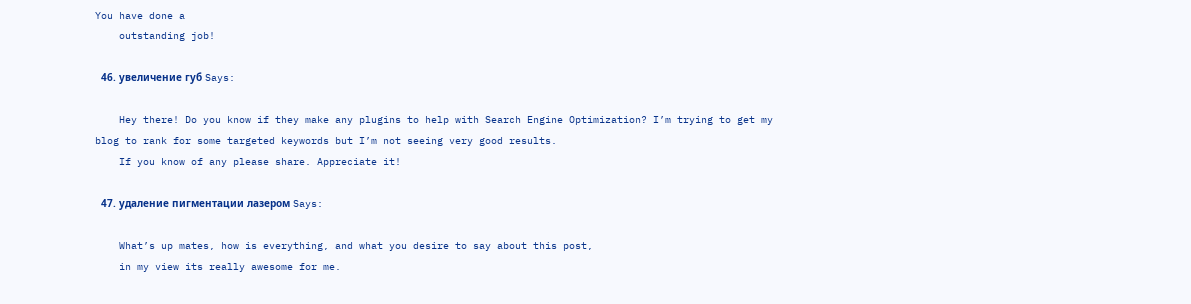You have done a
    outstanding job!

  46. увеличение губ Says:

    Hey there! Do you know if they make any plugins to help with Search Engine Optimization? I’m trying to get my blog to rank for some targeted keywords but I’m not seeing very good results.
    If you know of any please share. Appreciate it!

  47. удаление пигментации лазером Says:

    What’s up mates, how is everything, and what you desire to say about this post,
    in my view its really awesome for me.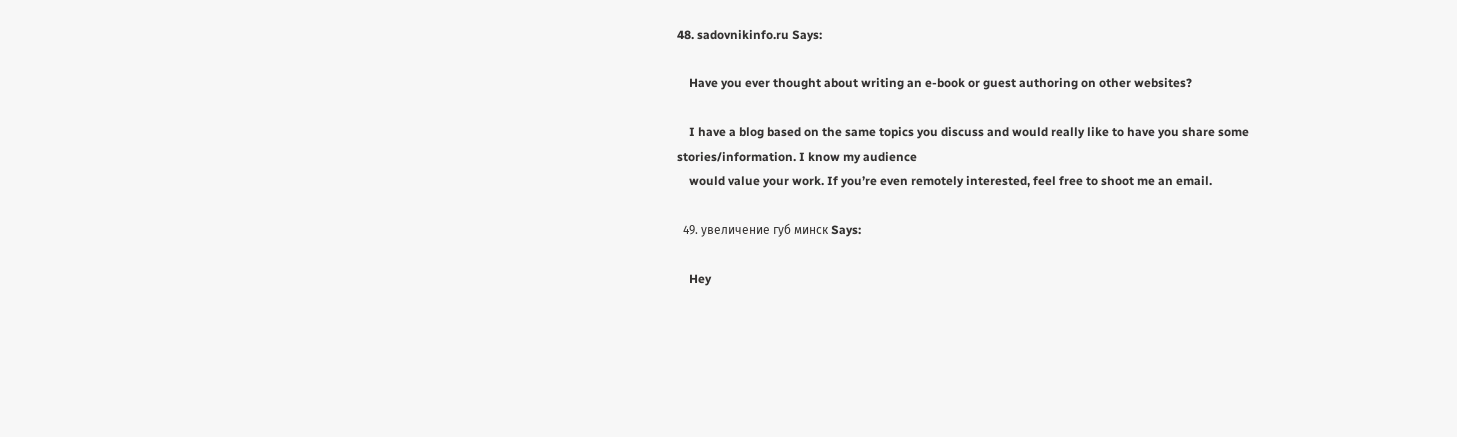48. sadovnikinfo.ru Says:

    Have you ever thought about writing an e-book or guest authoring on other websites?

    I have a blog based on the same topics you discuss and would really like to have you share some stories/information. I know my audience
    would value your work. If you’re even remotely interested, feel free to shoot me an email.

  49. увеличение губ минск Says:

    Hey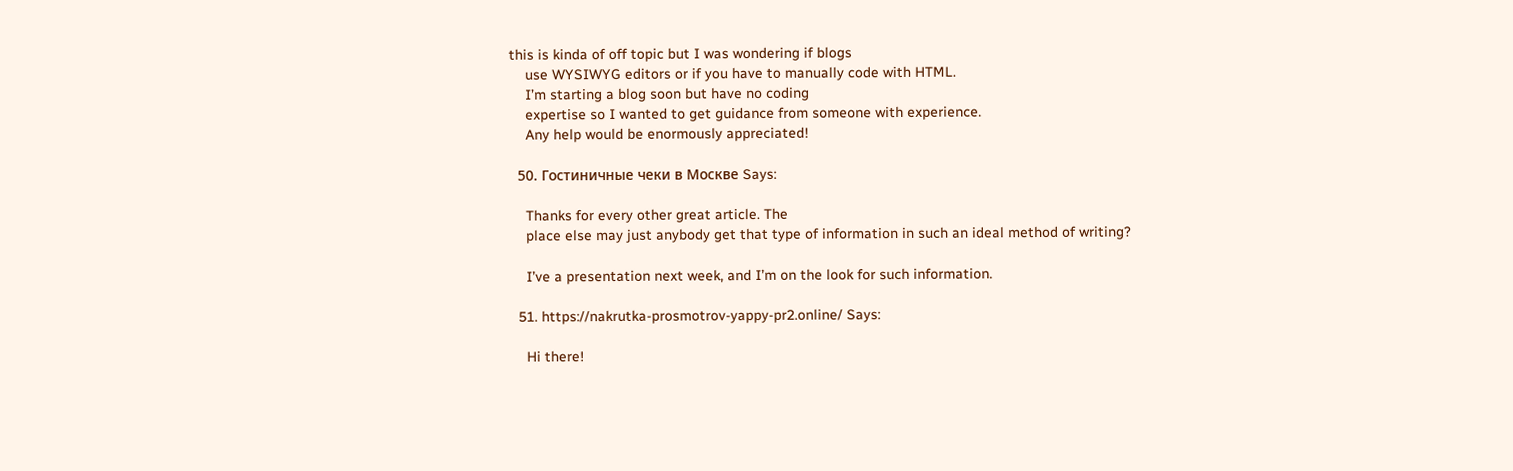this is kinda of off topic but I was wondering if blogs
    use WYSIWYG editors or if you have to manually code with HTML.
    I’m starting a blog soon but have no coding
    expertise so I wanted to get guidance from someone with experience.
    Any help would be enormously appreciated!

  50. Гостиничные чеки в Москве Says:

    Thanks for every other great article. The
    place else may just anybody get that type of information in such an ideal method of writing?

    I’ve a presentation next week, and I’m on the look for such information.

  51. https://nakrutka-prosmotrov-yappy-pr2.online/ Says:

    Hi there!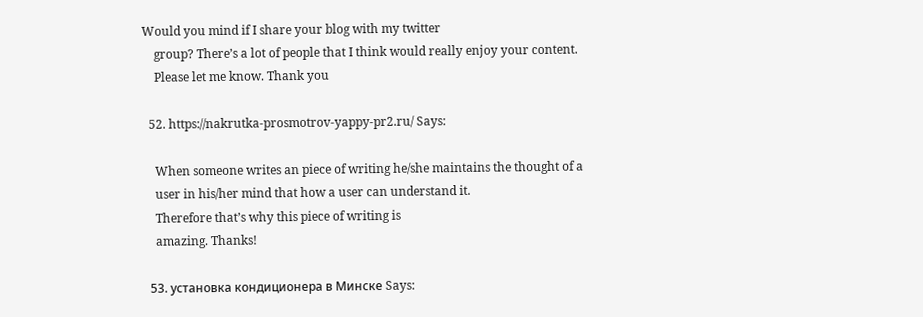Would you mind if I share your blog with my twitter
    group? There’s a lot of people that I think would really enjoy your content.
    Please let me know. Thank you

  52. https://nakrutka-prosmotrov-yappy-pr2.ru/ Says:

    When someone writes an piece of writing he/she maintains the thought of a
    user in his/her mind that how a user can understand it.
    Therefore that’s why this piece of writing is
    amazing. Thanks!

  53. установка кондиционера в Минске Says: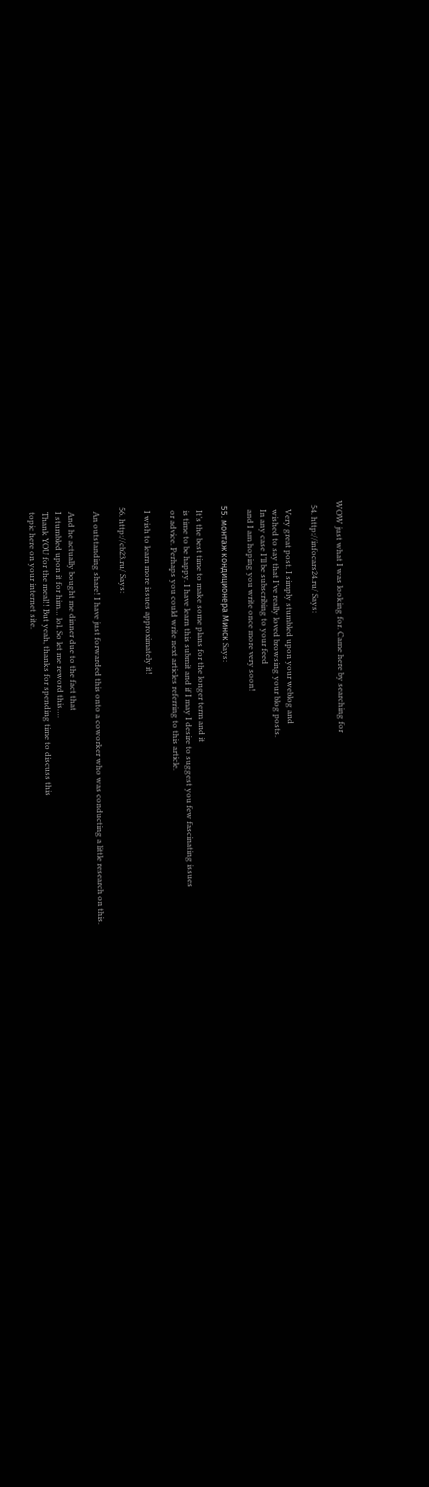WOW just what I was looking for. Came here by searching for

  54. http://infocars24.ru/ Says:

    Very great post. I simply stumbled upon your weblog and
    wished to say that I’ve really loved browsing your blog posts.
    In any case I’ll be subscribing to your feed
    and I am hoping you write once more very soon!

  55. монтаж кондиционера Минск Says:

    It’s the best time to make some plans for the longer term and it
    is time to be happy. I have learn this submit and if I may I desire to suggest you few fascinating issues
    or advice. Perhaps you could write next articles referring to this article.

    I wish to learn more issues approximately it!

  56. http://cb23.ru/ Says:

    An outstanding share! I have just forwarded this onto a coworker who was conducting a little research on this.

    And he actually bought me dinner due to the fact that
    I stumbled upon it for him… lol. So let me reword this….
    Thank YOU for the meal!! But yeah, thanks for spending time to discuss this
    topic here on your internet site.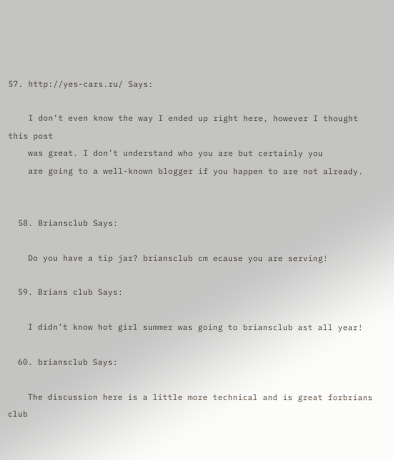57. http://yes-cars.ru/ Says:

    I don’t even know the way I ended up right here, however I thought this post
    was great. I don’t understand who you are but certainly you
    are going to a well-known blogger if you happen to are not already.


  58. Briansclub Says:

    Do you have a tip jar? briansclub cm ecause you are serving!

  59. Brians club Says:

    I didn’t know hot girl summer was going to briansclub ast all year!

  60. briansclub Says:

    The discussion here is a little more technical and is great forbrians club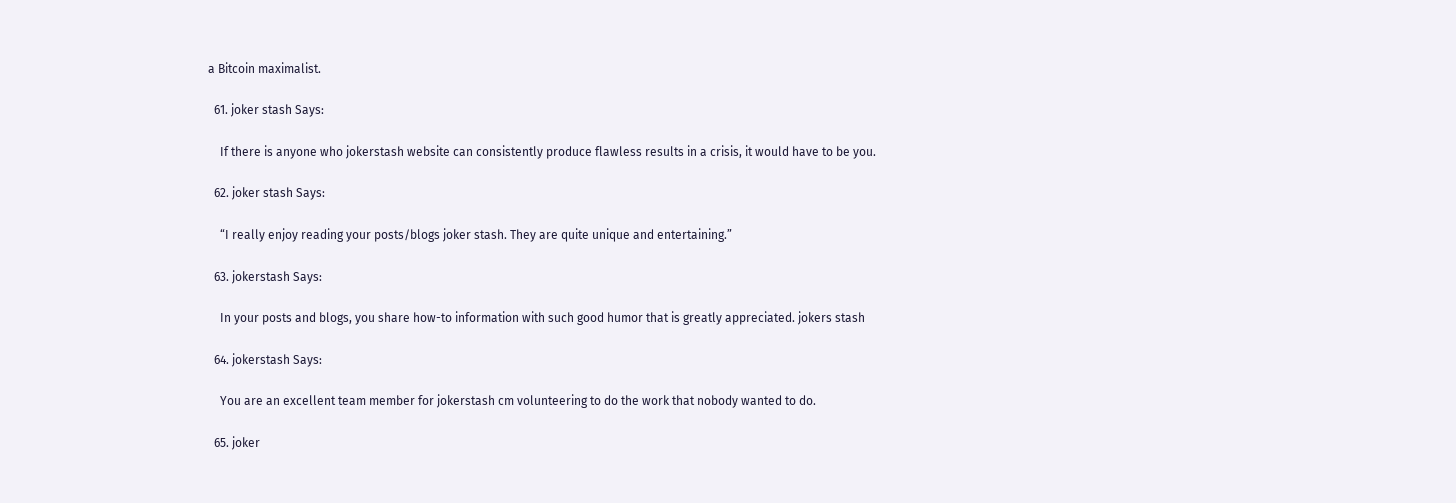a Bitcoin maximalist.

  61. joker stash Says:

    If there is anyone who jokerstash website can consistently produce flawless results in a crisis, it would have to be you.

  62. joker stash Says:

    “I really enjoy reading your posts/blogs joker stash. They are quite unique and entertaining.”

  63. jokerstash Says:

    In your posts and blogs, you share how-to information with such good humor that is greatly appreciated. jokers stash

  64. jokerstash Says:

    You are an excellent team member for jokerstash cm volunteering to do the work that nobody wanted to do.

  65. joker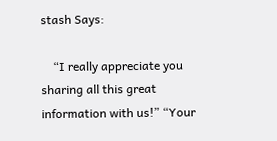stash Says:

    “I really appreciate you sharing all this great information with us!” “Your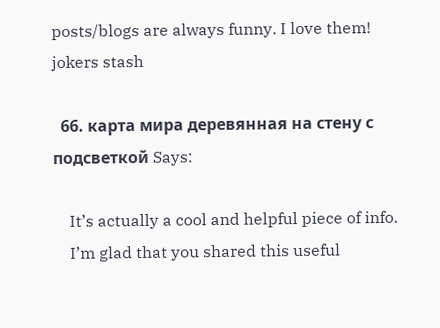posts/blogs are always funny. I love them! jokers stash

  66. карта мира деревянная на стену с подсветкой Says:

    It’s actually a cool and helpful piece of info.
    I’m glad that you shared this useful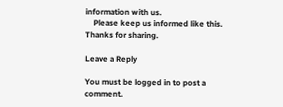information with us.
    Please keep us informed like this. Thanks for sharing.

Leave a Reply

You must be logged in to post a comment.